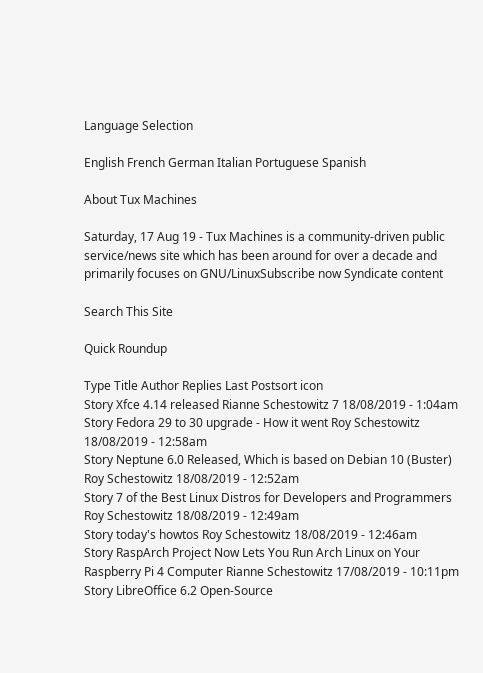Language Selection

English French German Italian Portuguese Spanish

About Tux Machines

Saturday, 17 Aug 19 - Tux Machines is a community-driven public service/news site which has been around for over a decade and primarily focuses on GNU/LinuxSubscribe now Syndicate content

Search This Site

Quick Roundup

Type Title Author Replies Last Postsort icon
Story Xfce 4.14 released Rianne Schestowitz 7 18/08/2019 - 1:04am
Story Fedora 29 to 30 upgrade - How it went Roy Schestowitz 18/08/2019 - 12:58am
Story Neptune 6.0 Released, Which is based on Debian 10 (Buster) Roy Schestowitz 18/08/2019 - 12:52am
Story 7 of the Best Linux Distros for Developers and Programmers Roy Schestowitz 18/08/2019 - 12:49am
Story today's howtos Roy Schestowitz 18/08/2019 - 12:46am
Story RaspArch Project Now Lets You Run Arch Linux on Your Raspberry Pi 4 Computer Rianne Schestowitz 17/08/2019 - 10:11pm
Story LibreOffice 6.2 Open-Source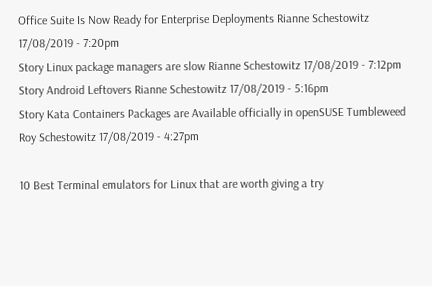Office Suite Is Now Ready for Enterprise Deployments Rianne Schestowitz 17/08/2019 - 7:20pm
Story Linux package managers are slow Rianne Schestowitz 17/08/2019 - 7:12pm
Story Android Leftovers Rianne Schestowitz 17/08/2019 - 5:16pm
Story Kata Containers Packages are Available officially in openSUSE Tumbleweed Roy Schestowitz 17/08/2019 - 4:27pm

10 Best Terminal emulators for Linux that are worth giving a try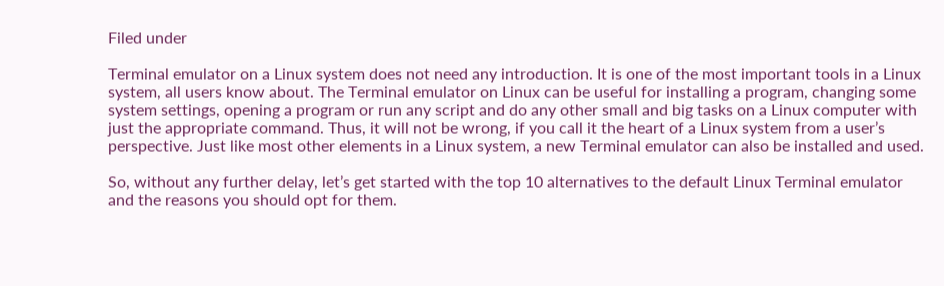Filed under

Terminal emulator on a Linux system does not need any introduction. It is one of the most important tools in a Linux system, all users know about. The Terminal emulator on Linux can be useful for installing a program, changing some system settings, opening a program or run any script and do any other small and big tasks on a Linux computer with just the appropriate command. Thus, it will not be wrong, if you call it the heart of a Linux system from a user’s perspective. Just like most other elements in a Linux system, a new Terminal emulator can also be installed and used.

So, without any further delay, let’s get started with the top 10 alternatives to the default Linux Terminal emulator and the reasons you should opt for them.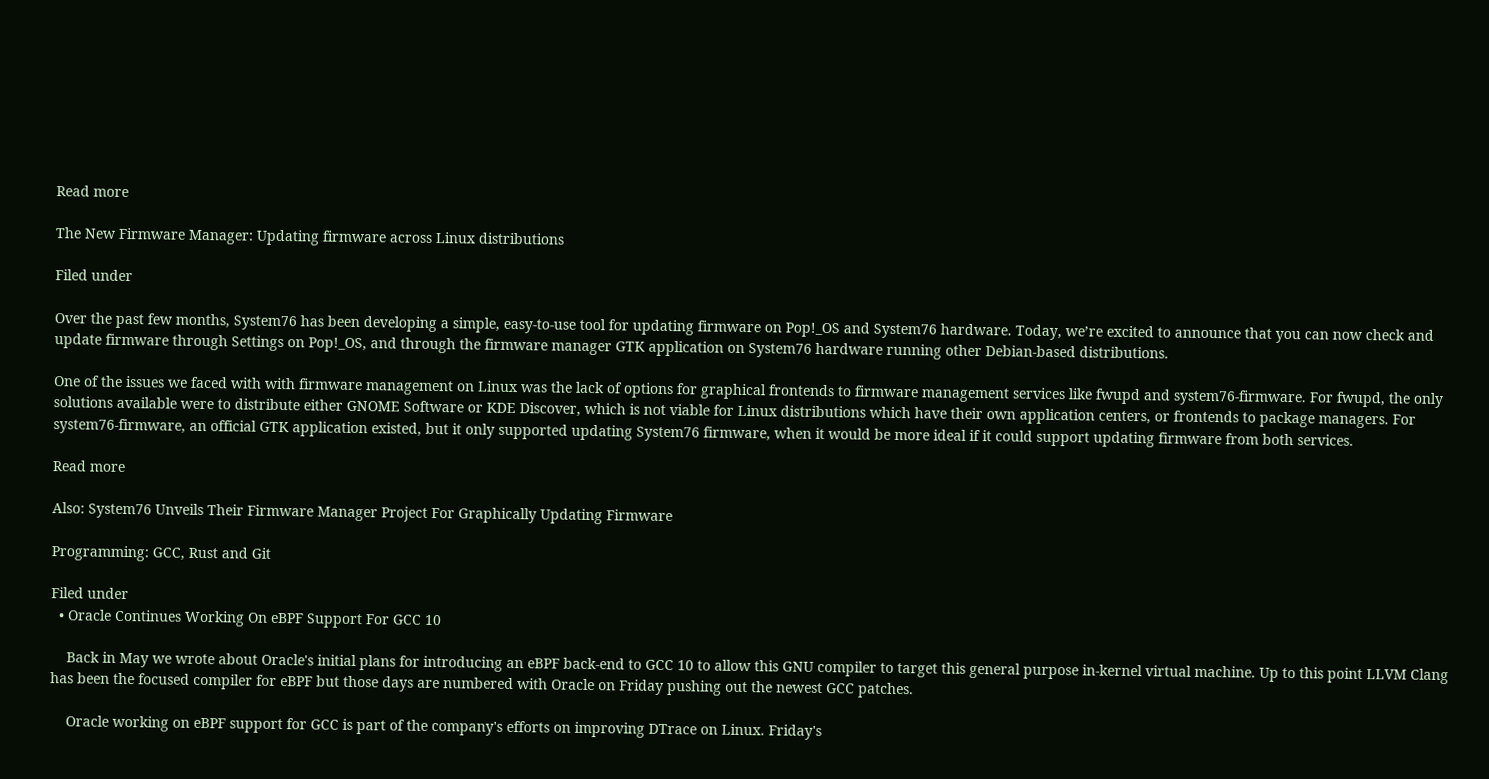Read more

The New Firmware Manager: Updating firmware across Linux distributions

Filed under

Over the past few months, System76 has been developing a simple, easy-to-use tool for updating firmware on Pop!_OS and System76 hardware. Today, we’re excited to announce that you can now check and update firmware through Settings on Pop!_OS, and through the firmware manager GTK application on System76 hardware running other Debian-based distributions.

One of the issues we faced with with firmware management on Linux was the lack of options for graphical frontends to firmware management services like fwupd and system76-firmware. For fwupd, the only solutions available were to distribute either GNOME Software or KDE Discover, which is not viable for Linux distributions which have their own application centers, or frontends to package managers. For system76-firmware, an official GTK application existed, but it only supported updating System76 firmware, when it would be more ideal if it could support updating firmware from both services.

Read more

Also: System76 Unveils Their Firmware Manager Project For Graphically Updating Firmware

Programming: GCC, Rust and Git

Filed under
  • Oracle Continues Working On eBPF Support For GCC 10

    Back in May we wrote about Oracle's initial plans for introducing an eBPF back-end to GCC 10 to allow this GNU compiler to target this general purpose in-kernel virtual machine. Up to this point LLVM Clang has been the focused compiler for eBPF but those days are numbered with Oracle on Friday pushing out the newest GCC patches.

    Oracle working on eBPF support for GCC is part of the company's efforts on improving DTrace on Linux. Friday's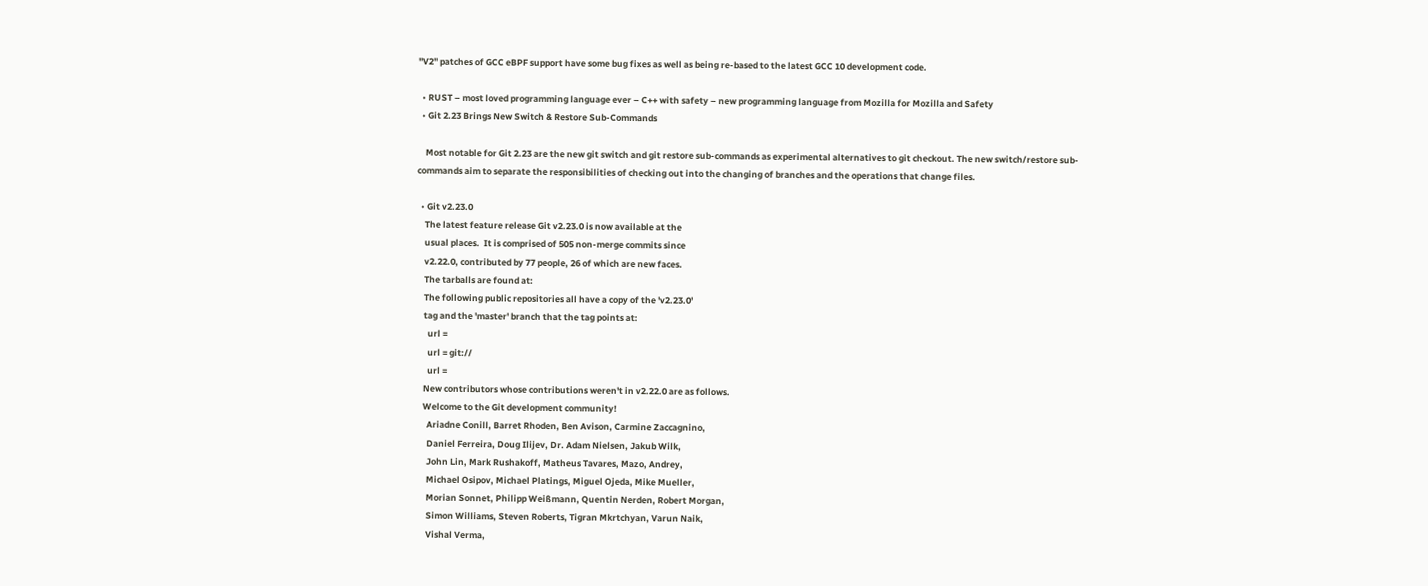"V2" patches of GCC eBPF support have some bug fixes as well as being re-based to the latest GCC 10 development code.

  • RUST – most loved programming language ever – C++ with safety – new programming language from Mozilla for Mozilla and Safety
  • Git 2.23 Brings New Switch & Restore Sub-Commands

    Most notable for Git 2.23 are the new git switch and git restore sub-commands as experimental alternatives to git checkout. The new switch/restore sub-commands aim to separate the responsibilities of checking out into the changing of branches and the operations that change files.

  • Git v2.23.0
    The latest feature release Git v2.23.0 is now available at the
    usual places.  It is comprised of 505 non-merge commits since
    v2.22.0, contributed by 77 people, 26 of which are new faces.
    The tarballs are found at:
    The following public repositories all have a copy of the 'v2.23.0'
    tag and the 'master' branch that the tag points at:
      url =
      url = git://
      url =
    New contributors whose contributions weren't in v2.22.0 are as follows.
    Welcome to the Git development community!
      Ariadne Conill, Barret Rhoden, Ben Avison, Carmine Zaccagnino,
      Daniel Ferreira, Doug Ilijev, Dr. Adam Nielsen, Jakub Wilk,
      John Lin, Mark Rushakoff, Matheus Tavares, Mazo, Andrey,
      Michael Osipov, Michael Platings, Miguel Ojeda, Mike Mueller,
      Morian Sonnet, Philipp Weißmann, Quentin Nerden, Robert Morgan,
      Simon Williams, Steven Roberts, Tigran Mkrtchyan, Varun Naik,
      Vishal Verma,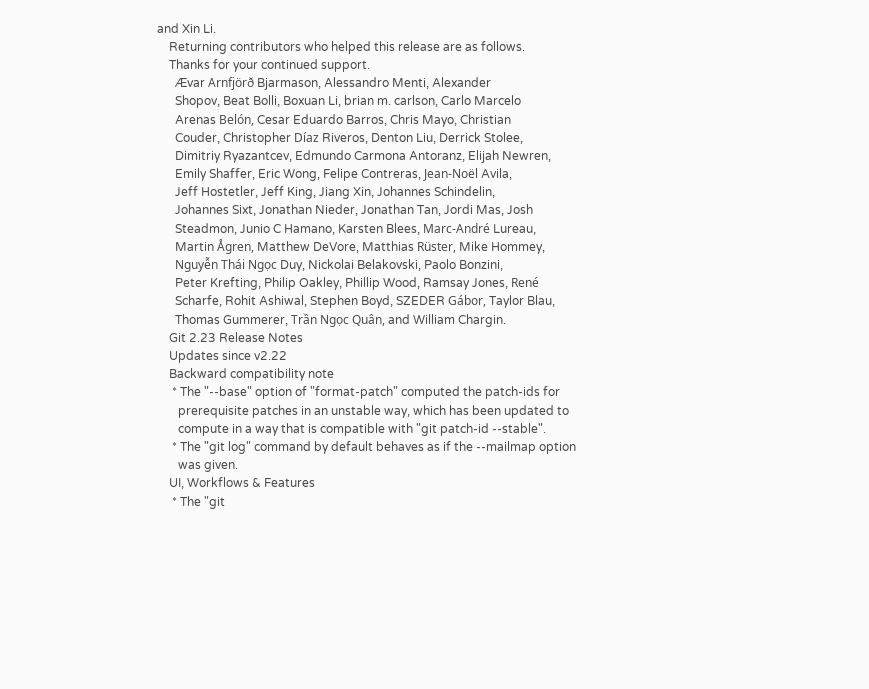and Xin Li.
    Returning contributors who helped this release are as follows.
    Thanks for your continued support.
      Ævar Arnfjörð Bjarmason, Alessandro Menti, Alexander
      Shopov, Beat Bolli, Boxuan Li, brian m. carlson, Carlo Marcelo
      Arenas Belón, Cesar Eduardo Barros, Chris Mayo, Christian
      Couder, Christopher Díaz Riveros, Denton Liu, Derrick Stolee,
      Dimitriy Ryazantcev, Edmundo Carmona Antoranz, Elijah Newren,
      Emily Shaffer, Eric Wong, Felipe Contreras, Jean-Noël Avila,
      Jeff Hostetler, Jeff King, Jiang Xin, Johannes Schindelin,
      Johannes Sixt, Jonathan Nieder, Jonathan Tan, Jordi Mas, Josh
      Steadmon, Junio C Hamano, Karsten Blees, Marc-André Lureau,
      Martin Ågren, Matthew DeVore, Matthias Rüster, Mike Hommey,
      Nguyễn Thái Ngọc Duy, Nickolai Belakovski, Paolo Bonzini,
      Peter Krefting, Philip Oakley, Phillip Wood, Ramsay Jones, René
      Scharfe, Rohit Ashiwal, Stephen Boyd, SZEDER Gábor, Taylor Blau,
      Thomas Gummerer, Trần Ngọc Quân, and William Chargin.
    Git 2.23 Release Notes
    Updates since v2.22
    Backward compatibility note
     * The "--base" option of "format-patch" computed the patch-ids for
       prerequisite patches in an unstable way, which has been updated to
       compute in a way that is compatible with "git patch-id --stable".
     * The "git log" command by default behaves as if the --mailmap option
       was given.
    UI, Workflows & Features
     * The "git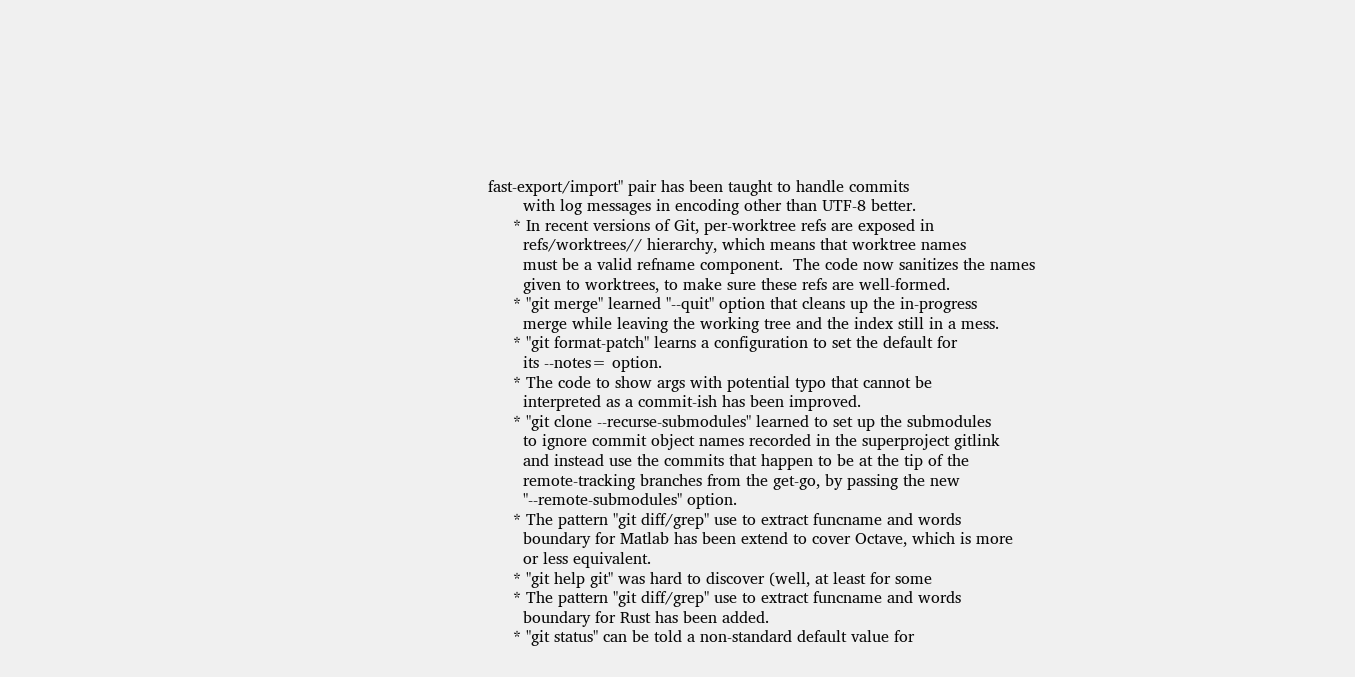fast-export/import" pair has been taught to handle commits
       with log messages in encoding other than UTF-8 better.
     * In recent versions of Git, per-worktree refs are exposed in
       refs/worktrees// hierarchy, which means that worktree names
       must be a valid refname component.  The code now sanitizes the names
       given to worktrees, to make sure these refs are well-formed.
     * "git merge" learned "--quit" option that cleans up the in-progress
       merge while leaving the working tree and the index still in a mess.
     * "git format-patch" learns a configuration to set the default for
       its --notes= option.
     * The code to show args with potential typo that cannot be
       interpreted as a commit-ish has been improved.
     * "git clone --recurse-submodules" learned to set up the submodules
       to ignore commit object names recorded in the superproject gitlink
       and instead use the commits that happen to be at the tip of the
       remote-tracking branches from the get-go, by passing the new
       "--remote-submodules" option.
     * The pattern "git diff/grep" use to extract funcname and words
       boundary for Matlab has been extend to cover Octave, which is more
       or less equivalent.
     * "git help git" was hard to discover (well, at least for some
     * The pattern "git diff/grep" use to extract funcname and words
       boundary for Rust has been added.
     * "git status" can be told a non-standard default value for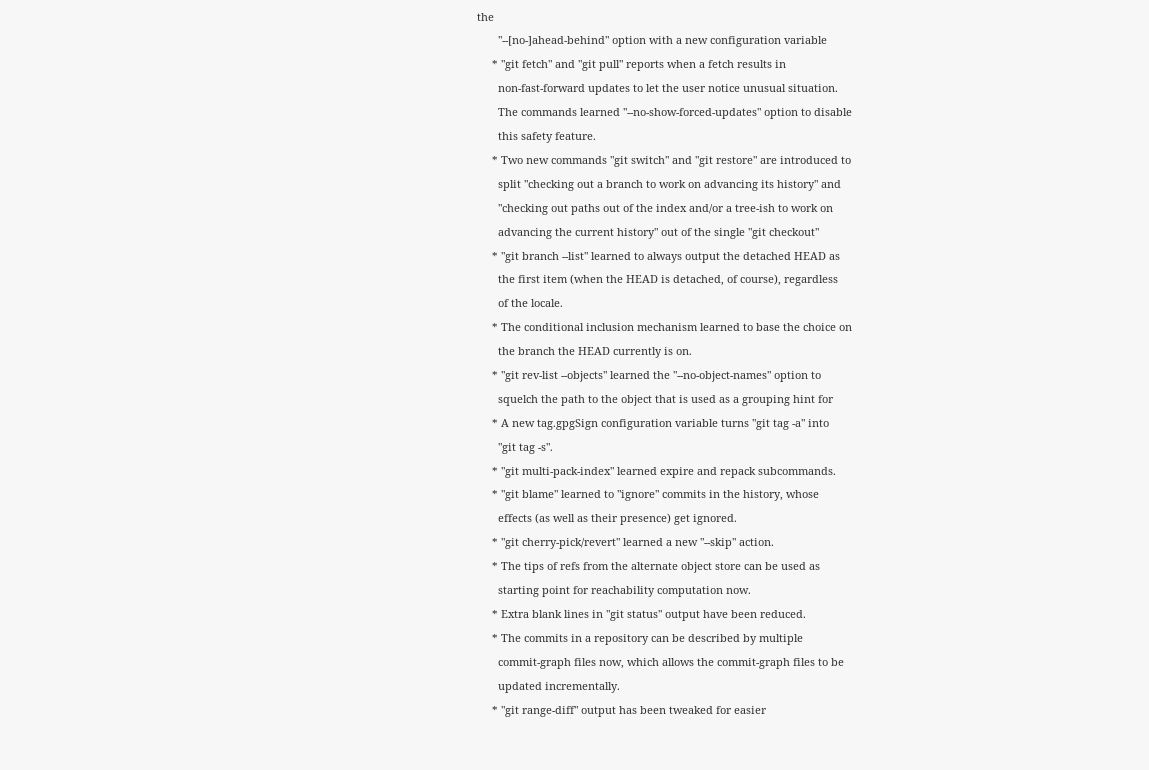the
       "--[no-]ahead-behind" option with a new configuration variable
     * "git fetch" and "git pull" reports when a fetch results in
       non-fast-forward updates to let the user notice unusual situation.
       The commands learned "--no-show-forced-updates" option to disable
       this safety feature.
     * Two new commands "git switch" and "git restore" are introduced to
       split "checking out a branch to work on advancing its history" and
       "checking out paths out of the index and/or a tree-ish to work on
       advancing the current history" out of the single "git checkout"
     * "git branch --list" learned to always output the detached HEAD as
       the first item (when the HEAD is detached, of course), regardless
       of the locale.
     * The conditional inclusion mechanism learned to base the choice on
       the branch the HEAD currently is on.
     * "git rev-list --objects" learned the "--no-object-names" option to
       squelch the path to the object that is used as a grouping hint for
     * A new tag.gpgSign configuration variable turns "git tag -a" into
       "git tag -s".
     * "git multi-pack-index" learned expire and repack subcommands.
     * "git blame" learned to "ignore" commits in the history, whose
       effects (as well as their presence) get ignored.
     * "git cherry-pick/revert" learned a new "--skip" action.
     * The tips of refs from the alternate object store can be used as
       starting point for reachability computation now.
     * Extra blank lines in "git status" output have been reduced.
     * The commits in a repository can be described by multiple
       commit-graph files now, which allows the commit-graph files to be
       updated incrementally.
     * "git range-diff" output has been tweaked for easier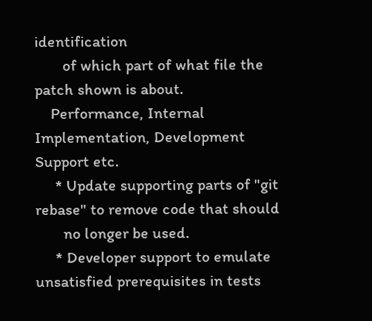identification
       of which part of what file the patch shown is about.
    Performance, Internal Implementation, Development Support etc.
     * Update supporting parts of "git rebase" to remove code that should
       no longer be used.
     * Developer support to emulate unsatisfied prerequisites in tests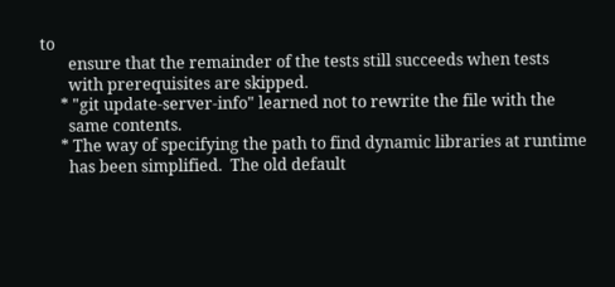to
       ensure that the remainder of the tests still succeeds when tests
       with prerequisites are skipped.
     * "git update-server-info" learned not to rewrite the file with the
       same contents.
     * The way of specifying the path to find dynamic libraries at runtime
       has been simplified.  The old default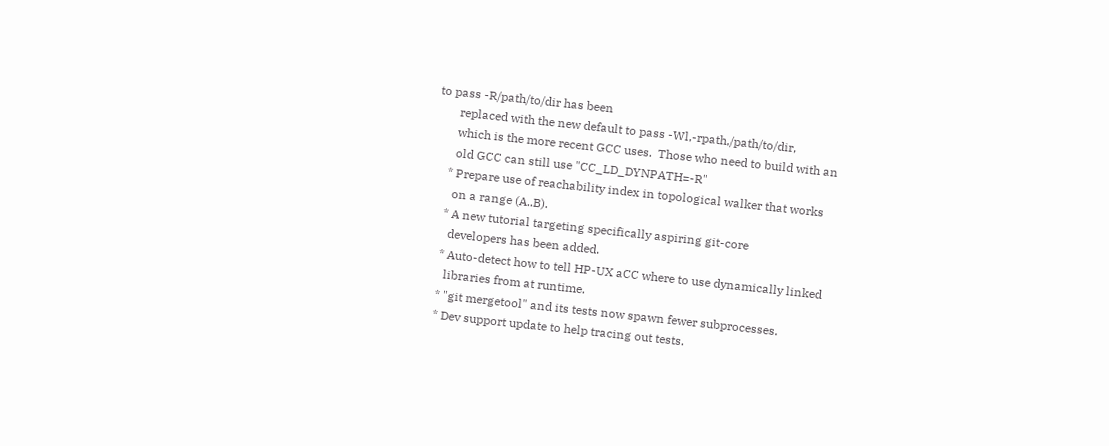to pass -R/path/to/dir has been
       replaced with the new default to pass -Wl,-rpath,/path/to/dir,
       which is the more recent GCC uses.  Those who need to build with an
       old GCC can still use "CC_LD_DYNPATH=-R"
     * Prepare use of reachability index in topological walker that works
       on a range (A..B).
     * A new tutorial targeting specifically aspiring git-core
       developers has been added.
     * Auto-detect how to tell HP-UX aCC where to use dynamically linked
       libraries from at runtime.
     * "git mergetool" and its tests now spawn fewer subprocesses.
     * Dev support update to help tracing out tests.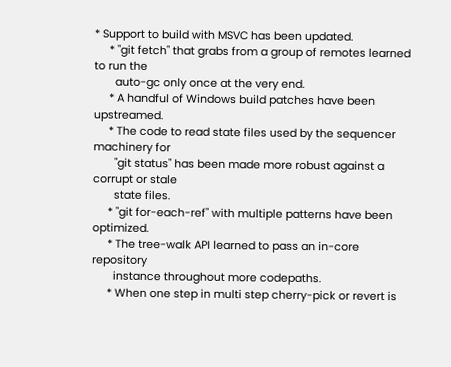* Support to build with MSVC has been updated.
     * "git fetch" that grabs from a group of remotes learned to run the
       auto-gc only once at the very end.
     * A handful of Windows build patches have been upstreamed.
     * The code to read state files used by the sequencer machinery for
       "git status" has been made more robust against a corrupt or stale
       state files.
     * "git for-each-ref" with multiple patterns have been optimized.
     * The tree-walk API learned to pass an in-core repository
       instance throughout more codepaths.
     * When one step in multi step cherry-pick or revert is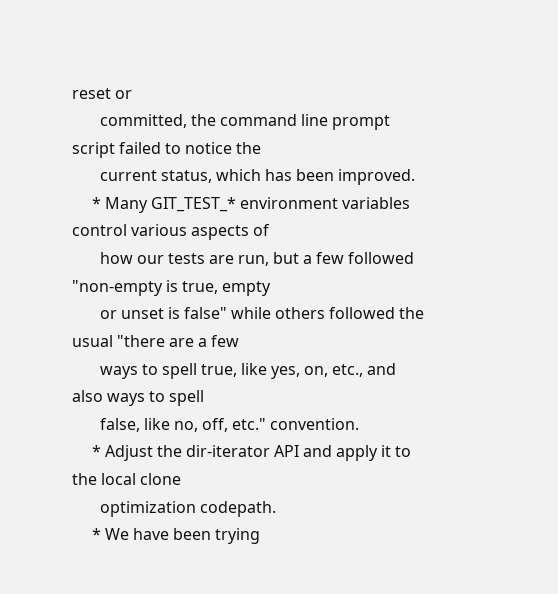reset or
       committed, the command line prompt script failed to notice the
       current status, which has been improved.
     * Many GIT_TEST_* environment variables control various aspects of
       how our tests are run, but a few followed "non-empty is true, empty
       or unset is false" while others followed the usual "there are a few
       ways to spell true, like yes, on, etc., and also ways to spell
       false, like no, off, etc." convention.
     * Adjust the dir-iterator API and apply it to the local clone
       optimization codepath.
     * We have been trying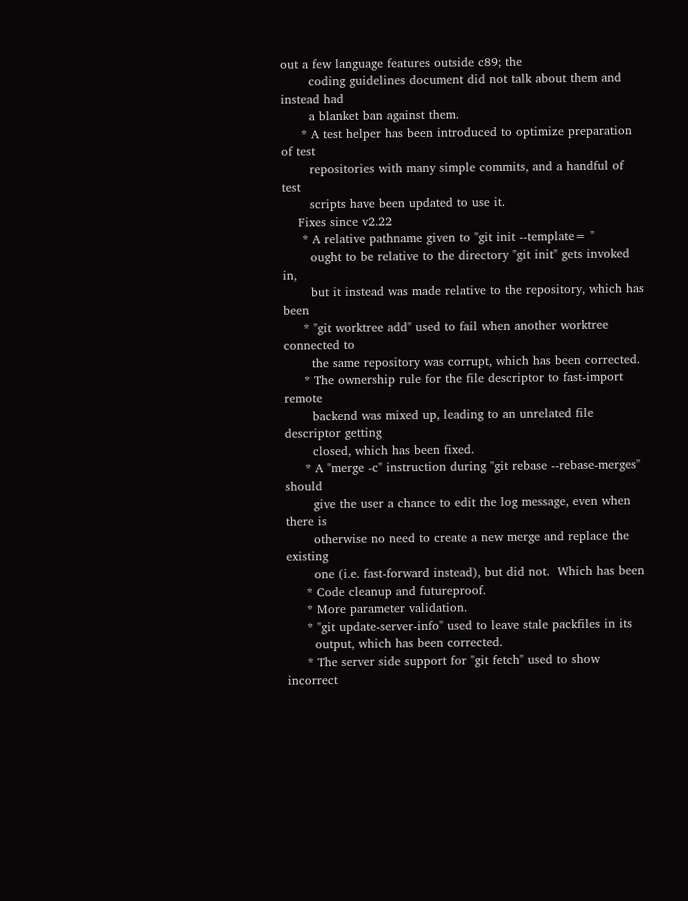out a few language features outside c89; the
       coding guidelines document did not talk about them and instead had
       a blanket ban against them.
     * A test helper has been introduced to optimize preparation of test
       repositories with many simple commits, and a handful of test
       scripts have been updated to use it.
    Fixes since v2.22
     * A relative pathname given to "git init --template= "
       ought to be relative to the directory "git init" gets invoked in,
       but it instead was made relative to the repository, which has been
     * "git worktree add" used to fail when another worktree connected to
       the same repository was corrupt, which has been corrected.
     * The ownership rule for the file descriptor to fast-import remote
       backend was mixed up, leading to an unrelated file descriptor getting
       closed, which has been fixed.
     * A "merge -c" instruction during "git rebase --rebase-merges" should
       give the user a chance to edit the log message, even when there is
       otherwise no need to create a new merge and replace the existing
       one (i.e. fast-forward instead), but did not.  Which has been
     * Code cleanup and futureproof.
     * More parameter validation.
     * "git update-server-info" used to leave stale packfiles in its
       output, which has been corrected.
     * The server side support for "git fetch" used to show incorrect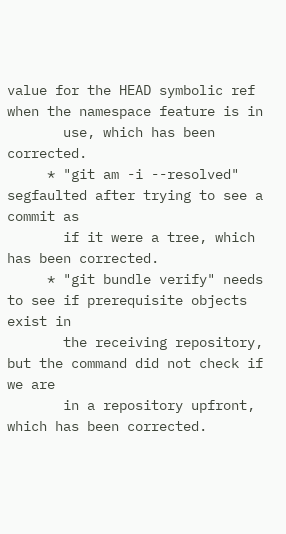value for the HEAD symbolic ref when the namespace feature is in
       use, which has been corrected.
     * "git am -i --resolved" segfaulted after trying to see a commit as
       if it were a tree, which has been corrected.
     * "git bundle verify" needs to see if prerequisite objects exist in
       the receiving repository, but the command did not check if we are
       in a repository upfront, which has been corrected.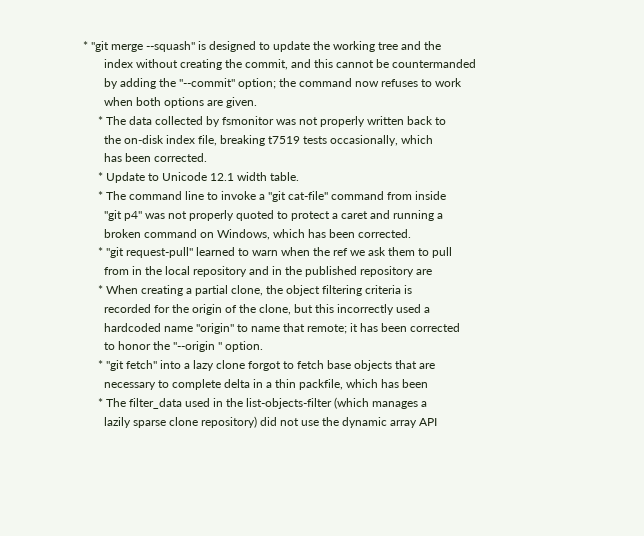* "git merge --squash" is designed to update the working tree and the
       index without creating the commit, and this cannot be countermanded
       by adding the "--commit" option; the command now refuses to work
       when both options are given.
     * The data collected by fsmonitor was not properly written back to
       the on-disk index file, breaking t7519 tests occasionally, which
       has been corrected.
     * Update to Unicode 12.1 width table.
     * The command line to invoke a "git cat-file" command from inside
       "git p4" was not properly quoted to protect a caret and running a
       broken command on Windows, which has been corrected.
     * "git request-pull" learned to warn when the ref we ask them to pull
       from in the local repository and in the published repository are
     * When creating a partial clone, the object filtering criteria is
       recorded for the origin of the clone, but this incorrectly used a
       hardcoded name "origin" to name that remote; it has been corrected
       to honor the "--origin " option.
     * "git fetch" into a lazy clone forgot to fetch base objects that are
       necessary to complete delta in a thin packfile, which has been
     * The filter_data used in the list-objects-filter (which manages a
       lazily sparse clone repository) did not use the dynamic array API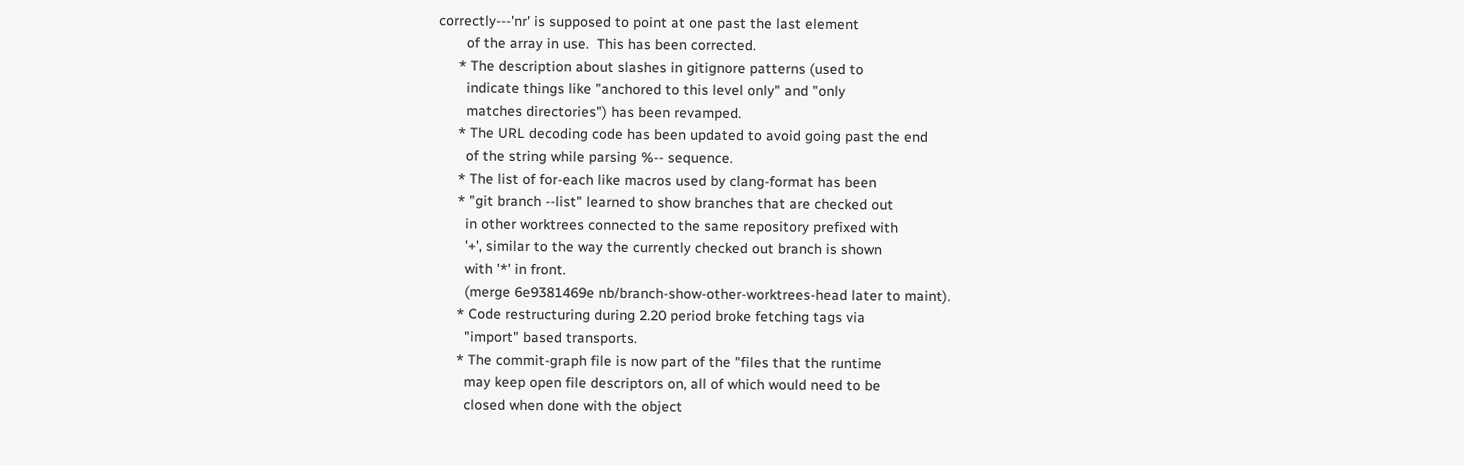correctly---'nr' is supposed to point at one past the last element
       of the array in use.  This has been corrected.
     * The description about slashes in gitignore patterns (used to
       indicate things like "anchored to this level only" and "only
       matches directories") has been revamped.
     * The URL decoding code has been updated to avoid going past the end
       of the string while parsing %-- sequence.
     * The list of for-each like macros used by clang-format has been
     * "git branch --list" learned to show branches that are checked out
       in other worktrees connected to the same repository prefixed with
       '+', similar to the way the currently checked out branch is shown
       with '*' in front.
       (merge 6e9381469e nb/branch-show-other-worktrees-head later to maint).
     * Code restructuring during 2.20 period broke fetching tags via
       "import" based transports.
     * The commit-graph file is now part of the "files that the runtime
       may keep open file descriptors on, all of which would need to be
       closed when done with the object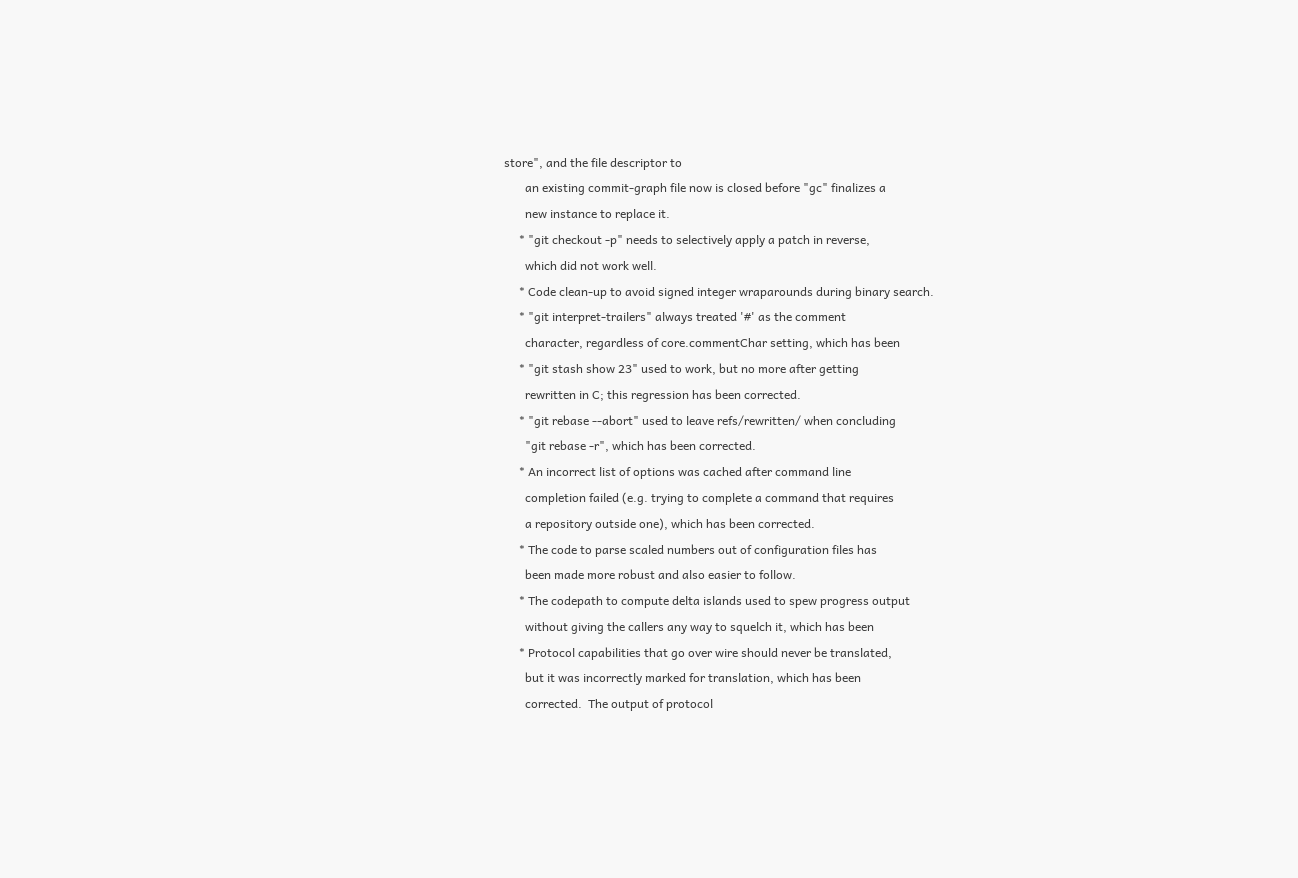store", and the file descriptor to
       an existing commit-graph file now is closed before "gc" finalizes a
       new instance to replace it.
     * "git checkout -p" needs to selectively apply a patch in reverse,
       which did not work well.
     * Code clean-up to avoid signed integer wraparounds during binary search.
     * "git interpret-trailers" always treated '#' as the comment
       character, regardless of core.commentChar setting, which has been
     * "git stash show 23" used to work, but no more after getting
       rewritten in C; this regression has been corrected.
     * "git rebase --abort" used to leave refs/rewritten/ when concluding
       "git rebase -r", which has been corrected.
     * An incorrect list of options was cached after command line
       completion failed (e.g. trying to complete a command that requires
       a repository outside one), which has been corrected.
     * The code to parse scaled numbers out of configuration files has
       been made more robust and also easier to follow.
     * The codepath to compute delta islands used to spew progress output
       without giving the callers any way to squelch it, which has been
     * Protocol capabilities that go over wire should never be translated,
       but it was incorrectly marked for translation, which has been
       corrected.  The output of protocol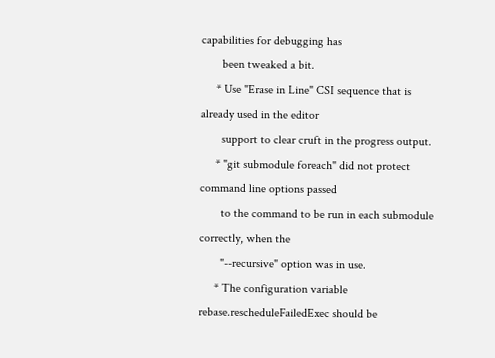capabilities for debugging has
       been tweaked a bit.
     * Use "Erase in Line" CSI sequence that is already used in the editor
       support to clear cruft in the progress output.
     * "git submodule foreach" did not protect command line options passed
       to the command to be run in each submodule correctly, when the
       "--recursive" option was in use.
     * The configuration variable rebase.rescheduleFailedExec should be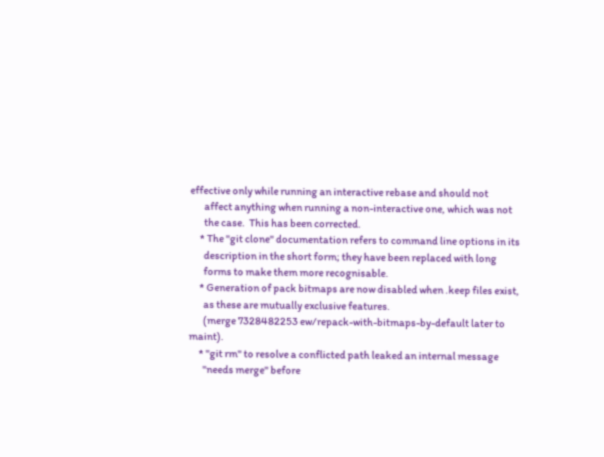effective only while running an interactive rebase and should not
       affect anything when running a non-interactive one, which was not
       the case.  This has been corrected.
     * The "git clone" documentation refers to command line options in its
       description in the short form; they have been replaced with long
       forms to make them more recognisable.
     * Generation of pack bitmaps are now disabled when .keep files exist,
       as these are mutually exclusive features.
       (merge 7328482253 ew/repack-with-bitmaps-by-default later to maint).
     * "git rm" to resolve a conflicted path leaked an internal message
       "needs merge" before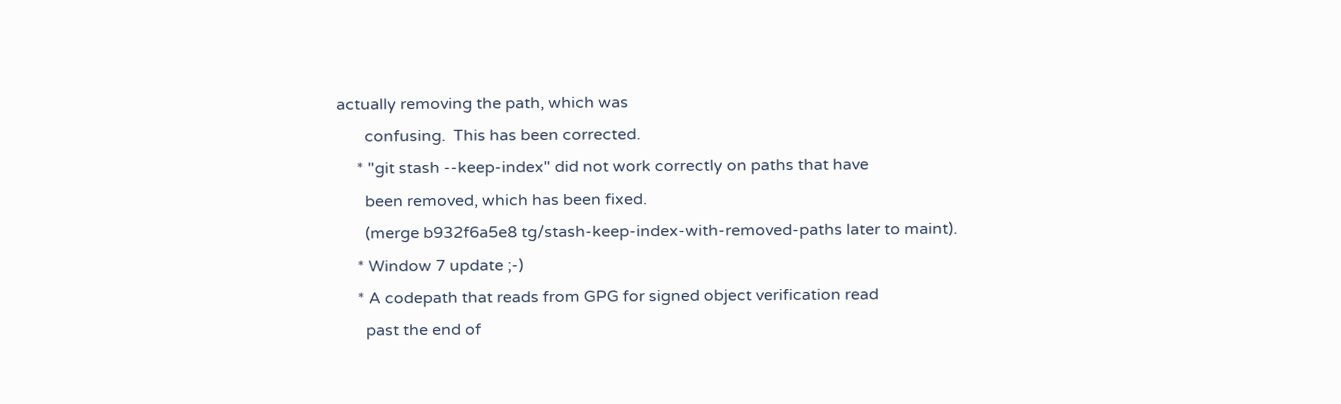actually removing the path, which was
       confusing.  This has been corrected.
     * "git stash --keep-index" did not work correctly on paths that have
       been removed, which has been fixed.
       (merge b932f6a5e8 tg/stash-keep-index-with-removed-paths later to maint).
     * Window 7 update ;-)
     * A codepath that reads from GPG for signed object verification read
       past the end of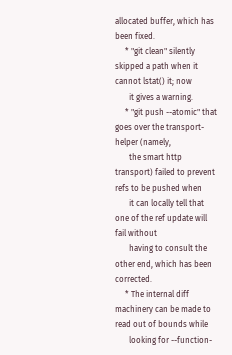allocated buffer, which has been fixed.
     * "git clean" silently skipped a path when it cannot lstat() it; now
       it gives a warning.
     * "git push --atomic" that goes over the transport-helper (namely,
       the smart http transport) failed to prevent refs to be pushed when
       it can locally tell that one of the ref update will fail without
       having to consult the other end, which has been corrected.
     * The internal diff machinery can be made to read out of bounds while
       looking for --function-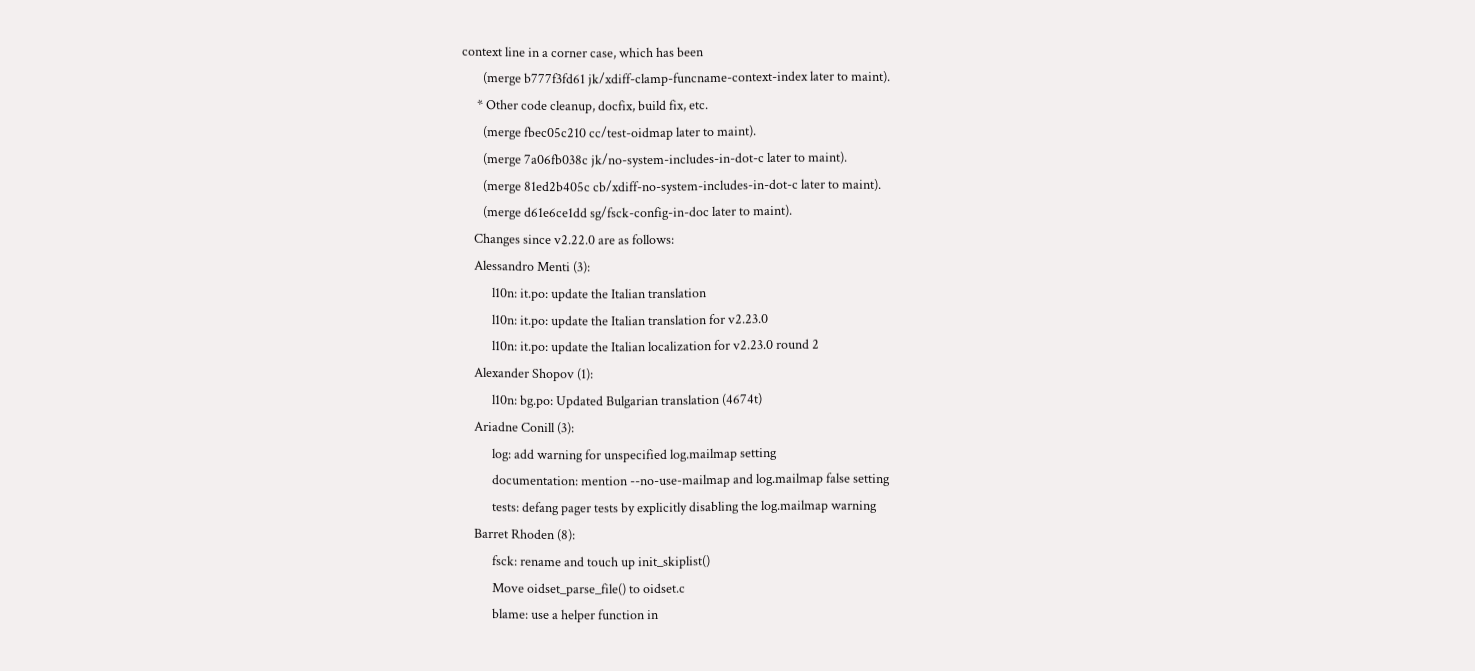context line in a corner case, which has been
       (merge b777f3fd61 jk/xdiff-clamp-funcname-context-index later to maint).
     * Other code cleanup, docfix, build fix, etc.
       (merge fbec05c210 cc/test-oidmap later to maint).
       (merge 7a06fb038c jk/no-system-includes-in-dot-c later to maint).
       (merge 81ed2b405c cb/xdiff-no-system-includes-in-dot-c later to maint).
       (merge d61e6ce1dd sg/fsck-config-in-doc later to maint).
    Changes since v2.22.0 are as follows:
    Alessandro Menti (3):
          l10n: it.po: update the Italian translation
          l10n: it.po: update the Italian translation for v2.23.0
          l10n: it.po: update the Italian localization for v2.23.0 round 2
    Alexander Shopov (1):
          l10n: bg.po: Updated Bulgarian translation (4674t)
    Ariadne Conill (3):
          log: add warning for unspecified log.mailmap setting
          documentation: mention --no-use-mailmap and log.mailmap false setting
          tests: defang pager tests by explicitly disabling the log.mailmap warning
    Barret Rhoden (8):
          fsck: rename and touch up init_skiplist()
          Move oidset_parse_file() to oidset.c
          blame: use a helper function in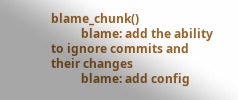blame_chunk()
          blame: add the ability to ignore commits and their changes
          blame: add config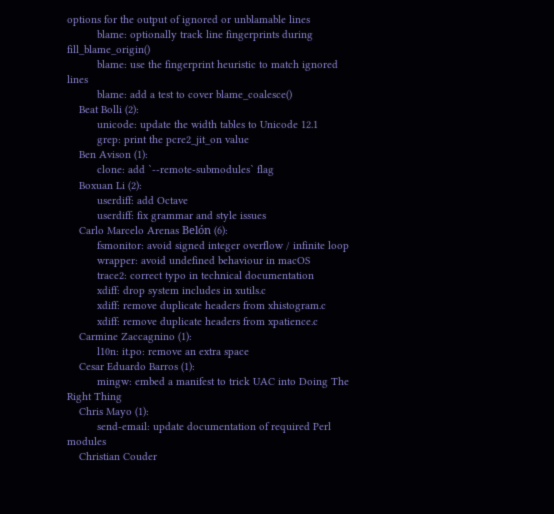options for the output of ignored or unblamable lines
          blame: optionally track line fingerprints during fill_blame_origin()
          blame: use the fingerprint heuristic to match ignored lines
          blame: add a test to cover blame_coalesce()
    Beat Bolli (2):
          unicode: update the width tables to Unicode 12.1
          grep: print the pcre2_jit_on value
    Ben Avison (1):
          clone: add `--remote-submodules` flag
    Boxuan Li (2):
          userdiff: add Octave
          userdiff: fix grammar and style issues
    Carlo Marcelo Arenas Belón (6):
          fsmonitor: avoid signed integer overflow / infinite loop
          wrapper: avoid undefined behaviour in macOS
          trace2: correct typo in technical documentation
          xdiff: drop system includes in xutils.c
          xdiff: remove duplicate headers from xhistogram.c
          xdiff: remove duplicate headers from xpatience.c
    Carmine Zaccagnino (1):
          l10n: it.po: remove an extra space
    Cesar Eduardo Barros (1):
          mingw: embed a manifest to trick UAC into Doing The Right Thing
    Chris Mayo (1):
          send-email: update documentation of required Perl modules
    Christian Couder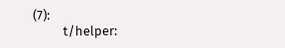(7):
          t/helper: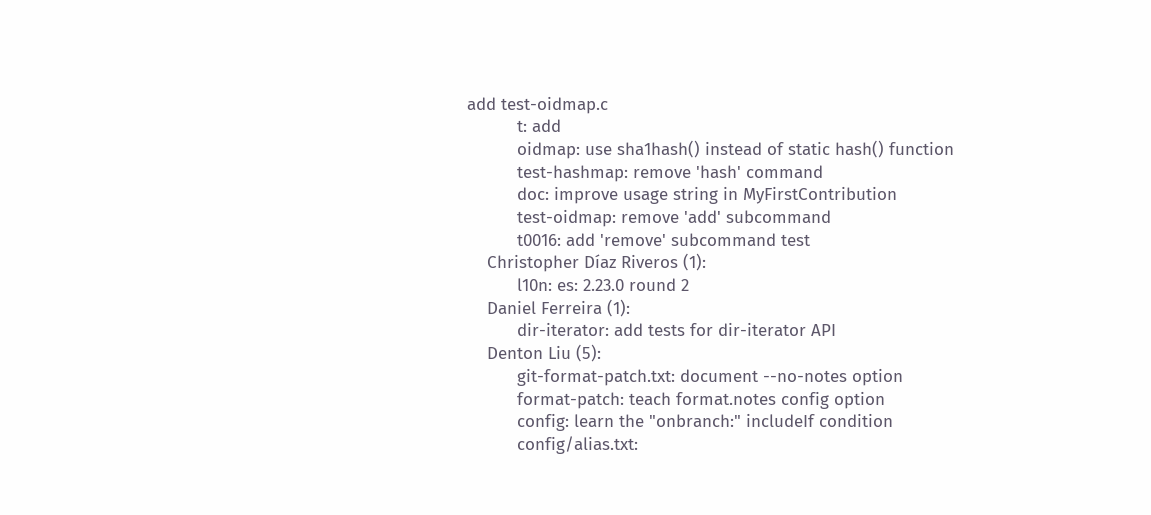add test-oidmap.c
          t: add
          oidmap: use sha1hash() instead of static hash() function
          test-hashmap: remove 'hash' command
          doc: improve usage string in MyFirstContribution
          test-oidmap: remove 'add' subcommand
          t0016: add 'remove' subcommand test
    Christopher Díaz Riveros (1):
          l10n: es: 2.23.0 round 2
    Daniel Ferreira (1):
          dir-iterator: add tests for dir-iterator API
    Denton Liu (5):
          git-format-patch.txt: document --no-notes option
          format-patch: teach format.notes config option
          config: learn the "onbranch:" includeIf condition
          config/alias.txt: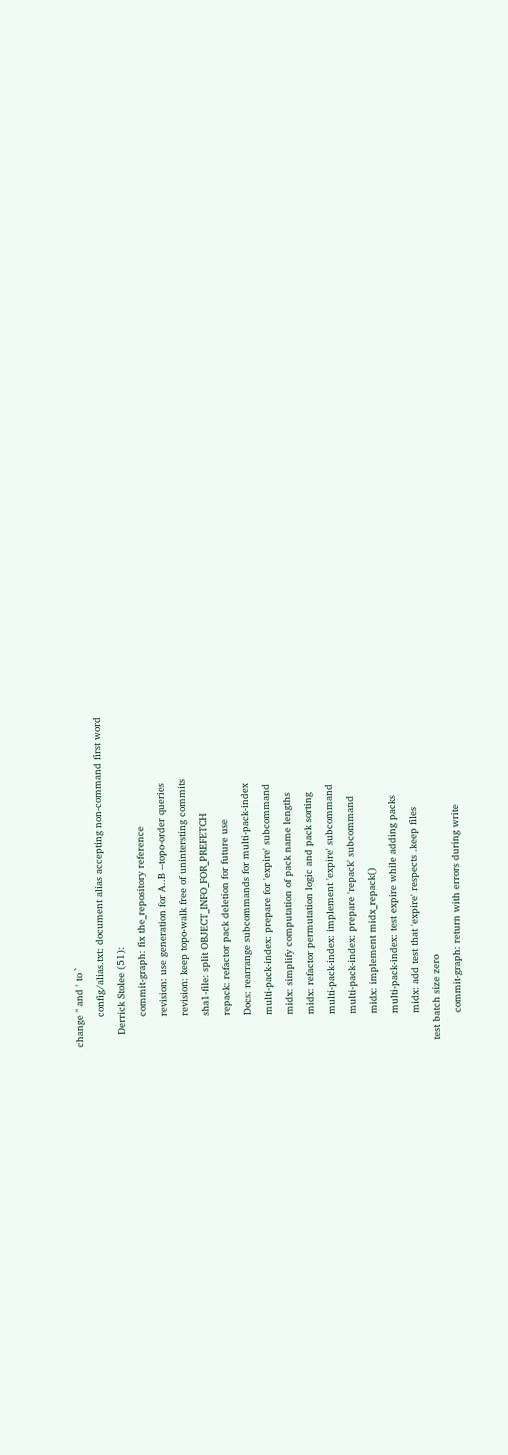change " and ' to `
          config/alias.txt: document alias accepting non-command first word
    Derrick Stolee (51):
          commit-graph: fix the_repository reference
          revision: use generation for A..B --topo-order queries
          revision: keep topo-walk free of unintersting commits
          sha1-file: split OBJECT_INFO_FOR_PREFETCH
          repack: refactor pack deletion for future use
          Docs: rearrange subcommands for multi-pack-index
          multi-pack-index: prepare for 'expire' subcommand
          midx: simplify computation of pack name lengths
          midx: refactor permutation logic and pack sorting
          multi-pack-index: implement 'expire' subcommand
          multi-pack-index: prepare 'repack' subcommand
          midx: implement midx_repack()
          multi-pack-index: test expire while adding packs
          midx: add test that 'expire' respects .keep files
 test batch size zero
          commit-graph: return with errors during write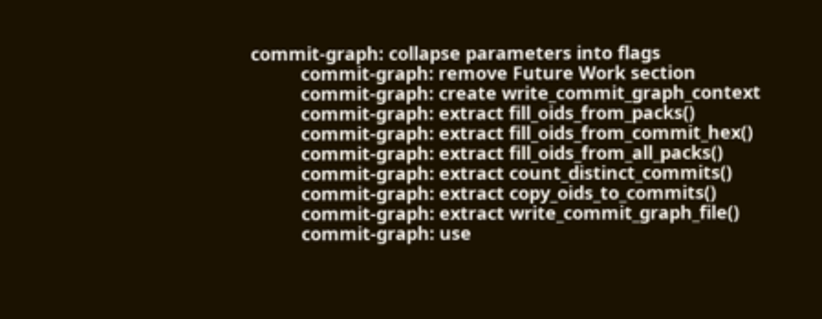commit-graph: collapse parameters into flags
          commit-graph: remove Future Work section
          commit-graph: create write_commit_graph_context
          commit-graph: extract fill_oids_from_packs()
          commit-graph: extract fill_oids_from_commit_hex()
          commit-graph: extract fill_oids_from_all_packs()
          commit-graph: extract count_distinct_commits()
          commit-graph: extract copy_oids_to_commits()
          commit-graph: extract write_commit_graph_file()
          commit-graph: use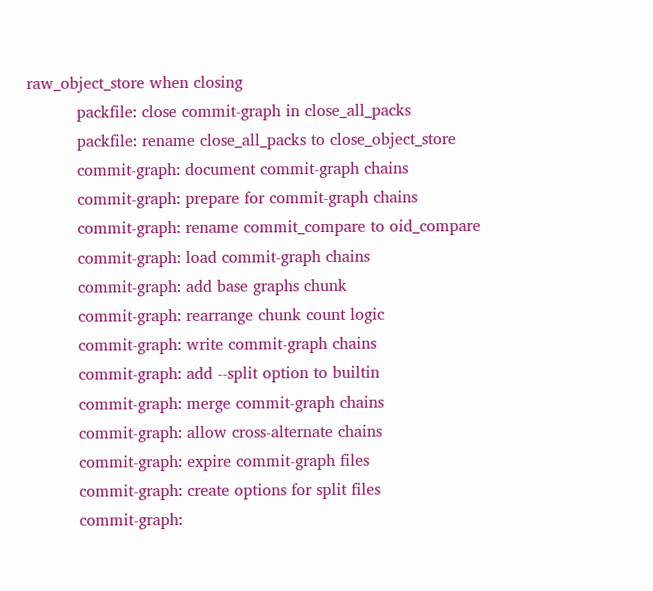raw_object_store when closing
          packfile: close commit-graph in close_all_packs
          packfile: rename close_all_packs to close_object_store
          commit-graph: document commit-graph chains
          commit-graph: prepare for commit-graph chains
          commit-graph: rename commit_compare to oid_compare
          commit-graph: load commit-graph chains
          commit-graph: add base graphs chunk
          commit-graph: rearrange chunk count logic
          commit-graph: write commit-graph chains
          commit-graph: add --split option to builtin
          commit-graph: merge commit-graph chains
          commit-graph: allow cross-alternate chains
          commit-graph: expire commit-graph files
          commit-graph: create options for split files
          commit-graph: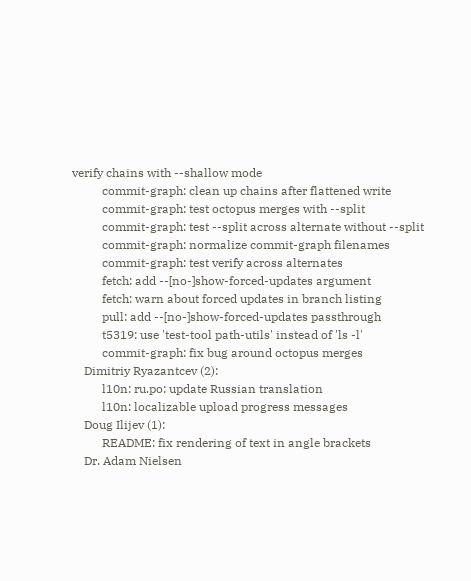verify chains with --shallow mode
          commit-graph: clean up chains after flattened write
          commit-graph: test octopus merges with --split
          commit-graph: test --split across alternate without --split
          commit-graph: normalize commit-graph filenames
          commit-graph: test verify across alternates
          fetch: add --[no-]show-forced-updates argument
          fetch: warn about forced updates in branch listing
          pull: add --[no-]show-forced-updates passthrough
          t5319: use 'test-tool path-utils' instead of 'ls -l'
          commit-graph: fix bug around octopus merges
    Dimitriy Ryazantcev (2):
          l10n: ru.po: update Russian translation
          l10n: localizable upload progress messages
    Doug Ilijev (1):
          README: fix rendering of text in angle brackets
    Dr. Adam Nielsen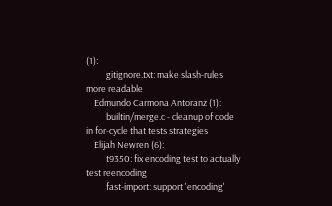(1):
          gitignore.txt: make slash-rules more readable
    Edmundo Carmona Antoranz (1):
          builtin/merge.c - cleanup of code in for-cycle that tests strategies
    Elijah Newren (6):
          t9350: fix encoding test to actually test reencoding
          fast-import: support 'encoding'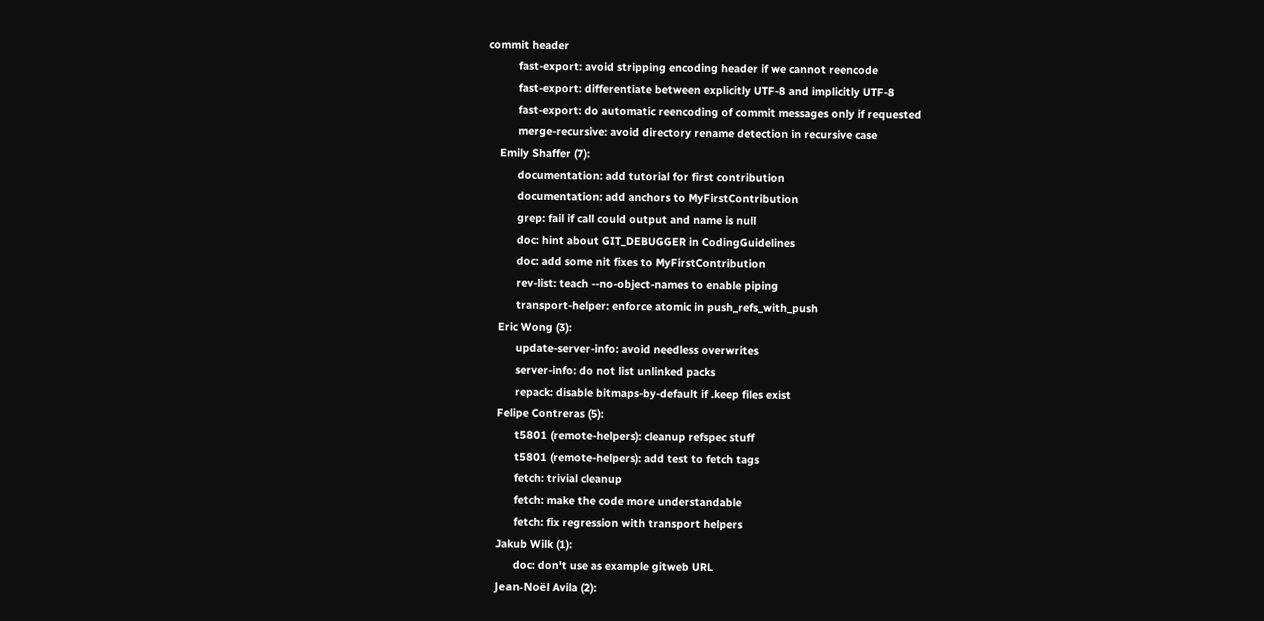commit header
          fast-export: avoid stripping encoding header if we cannot reencode
          fast-export: differentiate between explicitly UTF-8 and implicitly UTF-8
          fast-export: do automatic reencoding of commit messages only if requested
          merge-recursive: avoid directory rename detection in recursive case
    Emily Shaffer (7):
          documentation: add tutorial for first contribution
          documentation: add anchors to MyFirstContribution
          grep: fail if call could output and name is null
          doc: hint about GIT_DEBUGGER in CodingGuidelines
          doc: add some nit fixes to MyFirstContribution
          rev-list: teach --no-object-names to enable piping
          transport-helper: enforce atomic in push_refs_with_push
    Eric Wong (3):
          update-server-info: avoid needless overwrites
          server-info: do not list unlinked packs
          repack: disable bitmaps-by-default if .keep files exist
    Felipe Contreras (5):
          t5801 (remote-helpers): cleanup refspec stuff
          t5801 (remote-helpers): add test to fetch tags
          fetch: trivial cleanup
          fetch: make the code more understandable
          fetch: fix regression with transport helpers
    Jakub Wilk (1):
          doc: don't use as example gitweb URL
    Jean-Noël Avila (2):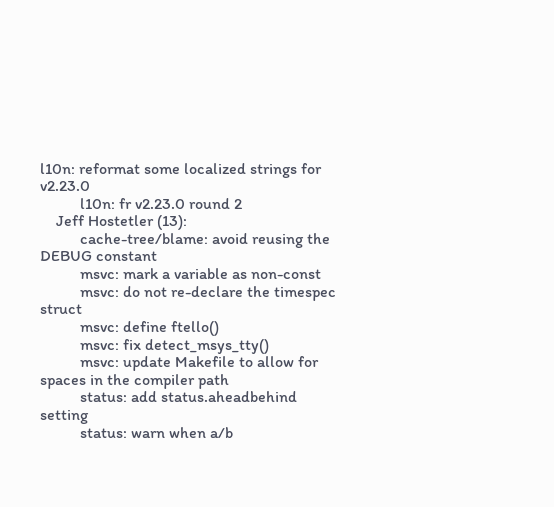l10n: reformat some localized strings for v2.23.0
          l10n: fr v2.23.0 round 2
    Jeff Hostetler (13):
          cache-tree/blame: avoid reusing the DEBUG constant
          msvc: mark a variable as non-const
          msvc: do not re-declare the timespec struct
          msvc: define ftello()
          msvc: fix detect_msys_tty()
          msvc: update Makefile to allow for spaces in the compiler path
          status: add status.aheadbehind setting
          status: warn when a/b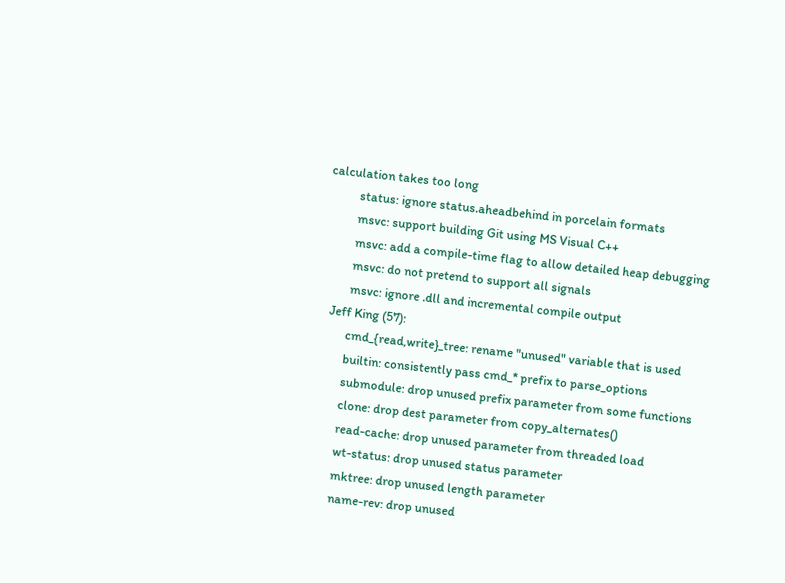calculation takes too long
          status: ignore status.aheadbehind in porcelain formats
          msvc: support building Git using MS Visual C++
          msvc: add a compile-time flag to allow detailed heap debugging
          msvc: do not pretend to support all signals
          msvc: ignore .dll and incremental compile output
    Jeff King (57):
          cmd_{read,write}_tree: rename "unused" variable that is used
          builtin: consistently pass cmd_* prefix to parse_options
          submodule: drop unused prefix parameter from some functions
          clone: drop dest parameter from copy_alternates()
          read-cache: drop unused parameter from threaded load
          wt-status: drop unused status parameter
          mktree: drop unused length parameter
          name-rev: drop unused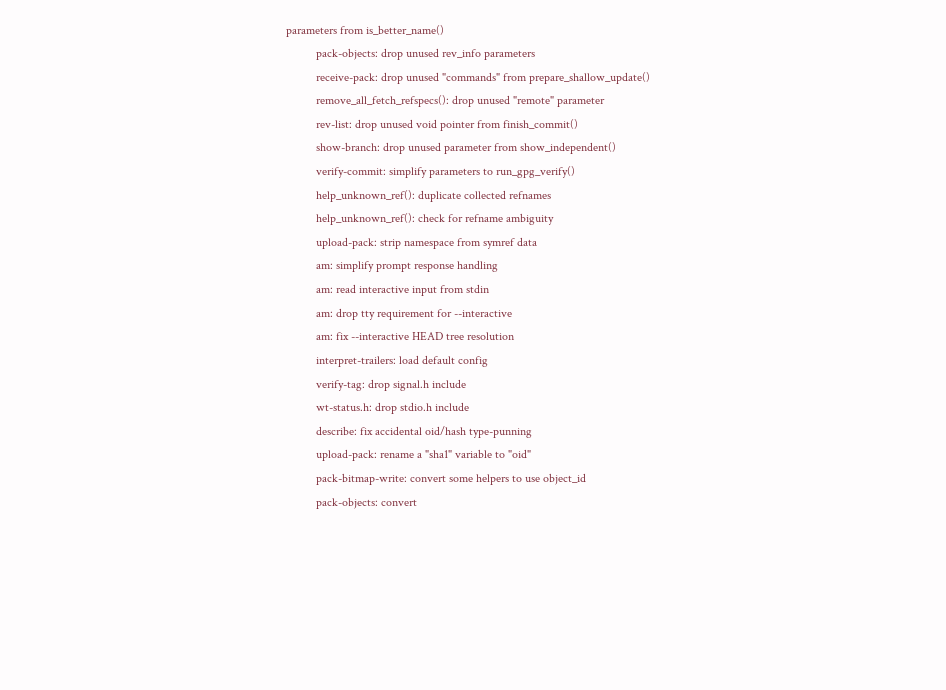parameters from is_better_name()
          pack-objects: drop unused rev_info parameters
          receive-pack: drop unused "commands" from prepare_shallow_update()
          remove_all_fetch_refspecs(): drop unused "remote" parameter
          rev-list: drop unused void pointer from finish_commit()
          show-branch: drop unused parameter from show_independent()
          verify-commit: simplify parameters to run_gpg_verify()
          help_unknown_ref(): duplicate collected refnames
          help_unknown_ref(): check for refname ambiguity
          upload-pack: strip namespace from symref data
          am: simplify prompt response handling
          am: read interactive input from stdin
          am: drop tty requirement for --interactive
          am: fix --interactive HEAD tree resolution
          interpret-trailers: load default config
          verify-tag: drop signal.h include
          wt-status.h: drop stdio.h include
          describe: fix accidental oid/hash type-punning
          upload-pack: rename a "sha1" variable to "oid"
          pack-bitmap-write: convert some helpers to use object_id
          pack-objects: convert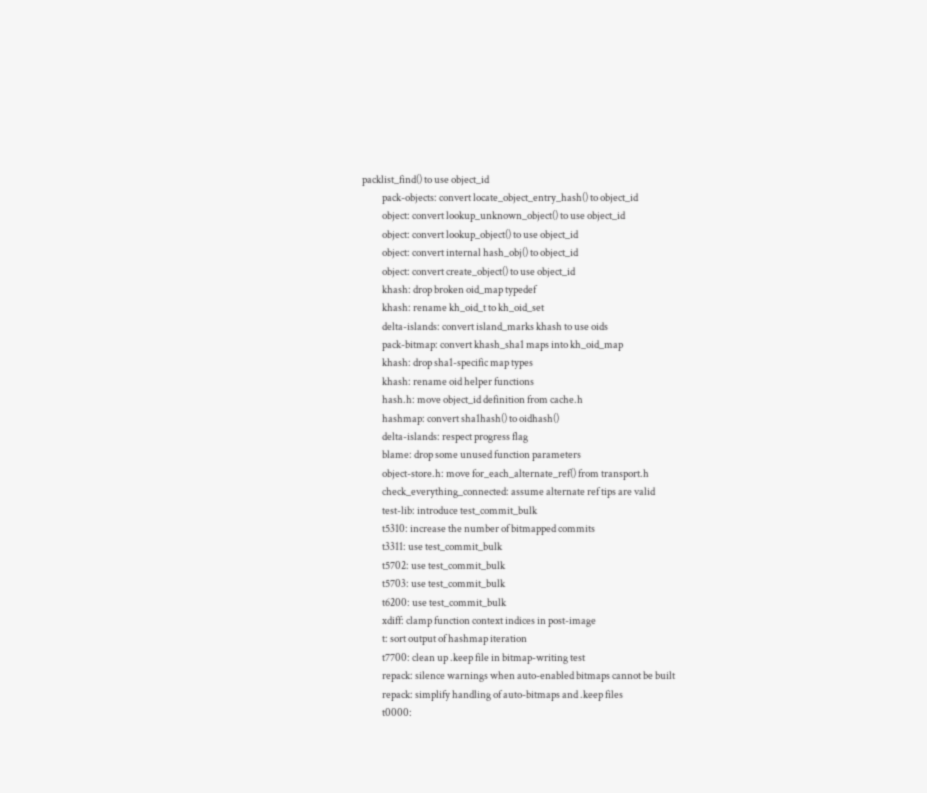packlist_find() to use object_id
          pack-objects: convert locate_object_entry_hash() to object_id
          object: convert lookup_unknown_object() to use object_id
          object: convert lookup_object() to use object_id
          object: convert internal hash_obj() to object_id
          object: convert create_object() to use object_id
          khash: drop broken oid_map typedef
          khash: rename kh_oid_t to kh_oid_set
          delta-islands: convert island_marks khash to use oids
          pack-bitmap: convert khash_sha1 maps into kh_oid_map
          khash: drop sha1-specific map types
          khash: rename oid helper functions
          hash.h: move object_id definition from cache.h
          hashmap: convert sha1hash() to oidhash()
          delta-islands: respect progress flag
          blame: drop some unused function parameters
          object-store.h: move for_each_alternate_ref() from transport.h
          check_everything_connected: assume alternate ref tips are valid
          test-lib: introduce test_commit_bulk
          t5310: increase the number of bitmapped commits
          t3311: use test_commit_bulk
          t5702: use test_commit_bulk
          t5703: use test_commit_bulk
          t6200: use test_commit_bulk
          xdiff: clamp function context indices in post-image
          t: sort output of hashmap iteration
          t7700: clean up .keep file in bitmap-writing test
          repack: silence warnings when auto-enabled bitmaps cannot be built
          repack: simplify handling of auto-bitmaps and .keep files
          t0000: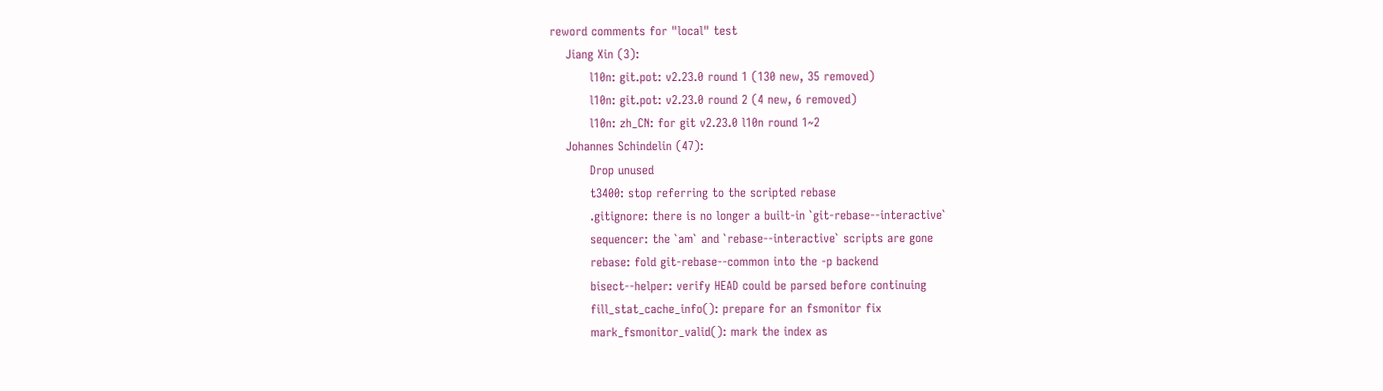reword comments for "local" test
    Jiang Xin (3):
          l10n: git.pot: v2.23.0 round 1 (130 new, 35 removed)
          l10n: git.pot: v2.23.0 round 2 (4 new, 6 removed)
          l10n: zh_CN: for git v2.23.0 l10n round 1~2
    Johannes Schindelin (47):
          Drop unused
          t3400: stop referring to the scripted rebase
          .gitignore: there is no longer a built-in `git-rebase--interactive`
          sequencer: the `am` and `rebase--interactive` scripts are gone
          rebase: fold git-rebase--common into the -p backend
          bisect--helper: verify HEAD could be parsed before continuing
          fill_stat_cache_info(): prepare for an fsmonitor fix
          mark_fsmonitor_valid(): mark the index as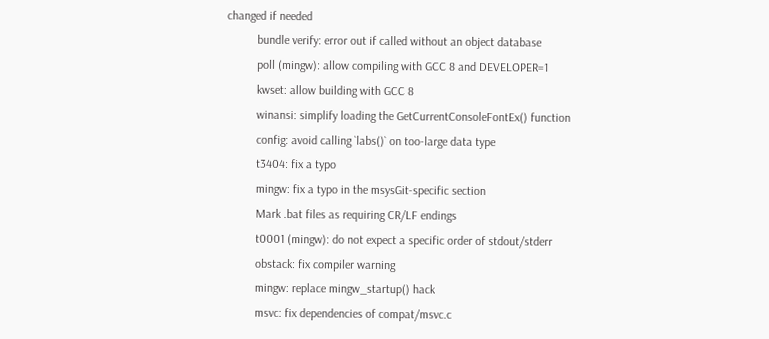changed if needed
          bundle verify: error out if called without an object database
          poll (mingw): allow compiling with GCC 8 and DEVELOPER=1
          kwset: allow building with GCC 8
          winansi: simplify loading the GetCurrentConsoleFontEx() function
          config: avoid calling `labs()` on too-large data type
          t3404: fix a typo
          mingw: fix a typo in the msysGit-specific section
          Mark .bat files as requiring CR/LF endings
          t0001 (mingw): do not expect a specific order of stdout/stderr
          obstack: fix compiler warning
          mingw: replace mingw_startup() hack
          msvc: fix dependencies of compat/msvc.c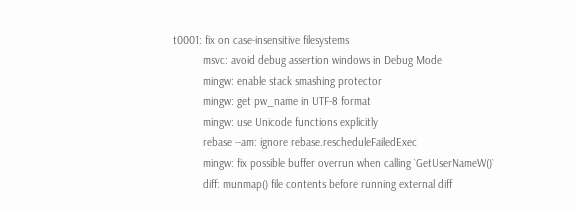t0001: fix on case-insensitive filesystems
          msvc: avoid debug assertion windows in Debug Mode
          mingw: enable stack smashing protector
          mingw: get pw_name in UTF-8 format
          mingw: use Unicode functions explicitly
          rebase --am: ignore rebase.rescheduleFailedExec
          mingw: fix possible buffer overrun when calling `GetUserNameW()`
          diff: munmap() file contents before running external diff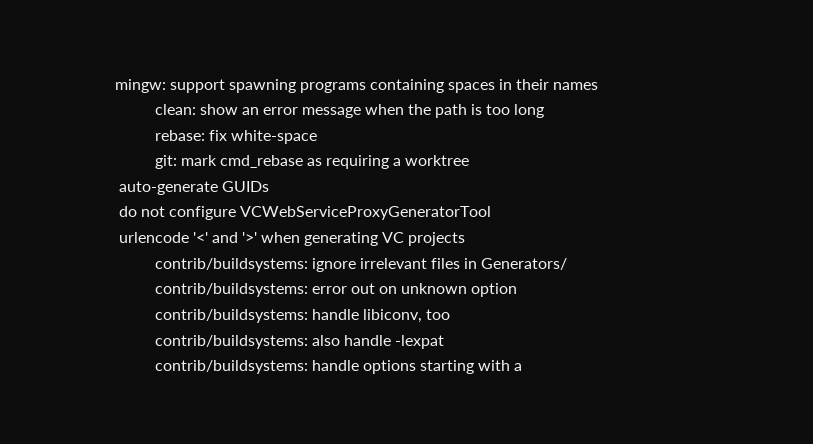mingw: support spawning programs containing spaces in their names
          clean: show an error message when the path is too long
          rebase: fix white-space
          git: mark cmd_rebase as requiring a worktree
 auto-generate GUIDs
 do not configure VCWebServiceProxyGeneratorTool
 urlencode '<' and '>' when generating VC projects
          contrib/buildsystems: ignore irrelevant files in Generators/
          contrib/buildsystems: error out on unknown option
          contrib/buildsystems: handle libiconv, too
          contrib/buildsystems: also handle -lexpat
          contrib/buildsystems: handle options starting with a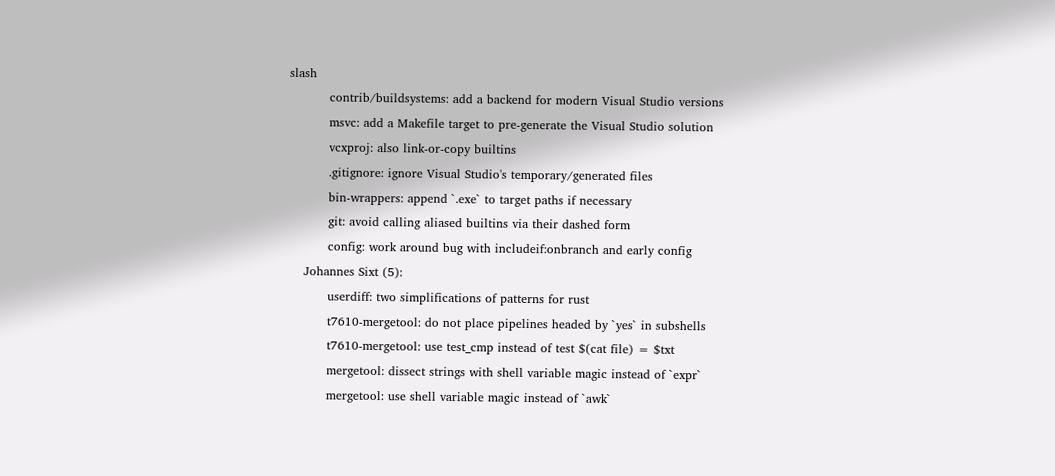slash
          contrib/buildsystems: add a backend for modern Visual Studio versions
          msvc: add a Makefile target to pre-generate the Visual Studio solution
          vcxproj: also link-or-copy builtins
          .gitignore: ignore Visual Studio's temporary/generated files
          bin-wrappers: append `.exe` to target paths if necessary
          git: avoid calling aliased builtins via their dashed form
          config: work around bug with includeif:onbranch and early config
    Johannes Sixt (5):
          userdiff: two simplifications of patterns for rust
          t7610-mergetool: do not place pipelines headed by `yes` in subshells
          t7610-mergetool: use test_cmp instead of test $(cat file) = $txt
          mergetool: dissect strings with shell variable magic instead of `expr`
          mergetool: use shell variable magic instead of `awk`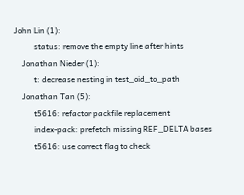John Lin (1):
          status: remove the empty line after hints
    Jonathan Nieder (1):
          t: decrease nesting in test_oid_to_path
    Jonathan Tan (5):
          t5616: refactor packfile replacement
          index-pack: prefetch missing REF_DELTA bases
          t5616: use correct flag to check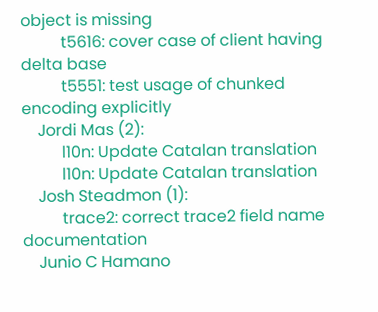object is missing
          t5616: cover case of client having delta base
          t5551: test usage of chunked encoding explicitly
    Jordi Mas (2):
          l10n: Update Catalan translation
          l10n: Update Catalan translation
    Josh Steadmon (1):
          trace2: correct trace2 field name documentation
    Junio C Hamano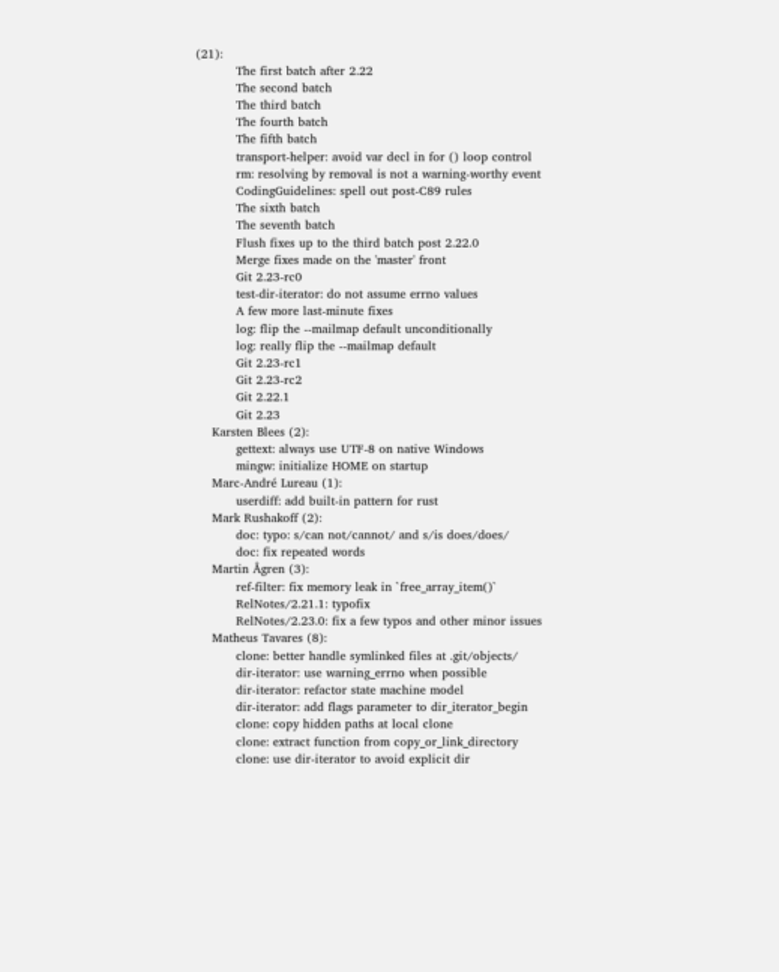(21):
          The first batch after 2.22
          The second batch
          The third batch
          The fourth batch
          The fifth batch
          transport-helper: avoid var decl in for () loop control
          rm: resolving by removal is not a warning-worthy event
          CodingGuidelines: spell out post-C89 rules
          The sixth batch
          The seventh batch
          Flush fixes up to the third batch post 2.22.0
          Merge fixes made on the 'master' front
          Git 2.23-rc0
          test-dir-iterator: do not assume errno values
          A few more last-minute fixes
          log: flip the --mailmap default unconditionally
          log: really flip the --mailmap default
          Git 2.23-rc1
          Git 2.23-rc2
          Git 2.22.1
          Git 2.23
    Karsten Blees (2):
          gettext: always use UTF-8 on native Windows
          mingw: initialize HOME on startup
    Marc-André Lureau (1):
          userdiff: add built-in pattern for rust
    Mark Rushakoff (2):
          doc: typo: s/can not/cannot/ and s/is does/does/
          doc: fix repeated words
    Martin Ågren (3):
          ref-filter: fix memory leak in `free_array_item()`
          RelNotes/2.21.1: typofix
          RelNotes/2.23.0: fix a few typos and other minor issues
    Matheus Tavares (8):
          clone: better handle symlinked files at .git/objects/
          dir-iterator: use warning_errno when possible
          dir-iterator: refactor state machine model
          dir-iterator: add flags parameter to dir_iterator_begin
          clone: copy hidden paths at local clone
          clone: extract function from copy_or_link_directory
          clone: use dir-iterator to avoid explicit dir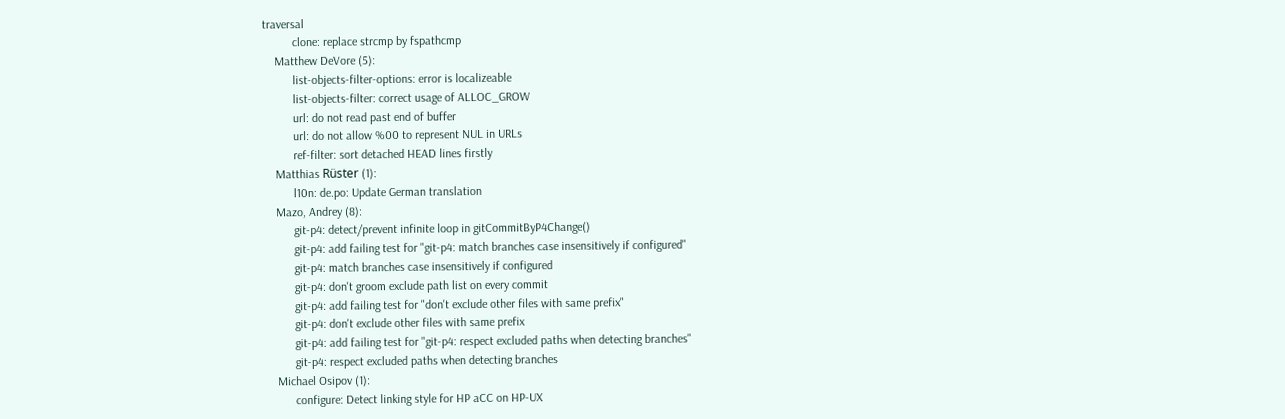traversal
          clone: replace strcmp by fspathcmp
    Matthew DeVore (5):
          list-objects-filter-options: error is localizeable
          list-objects-filter: correct usage of ALLOC_GROW
          url: do not read past end of buffer
          url: do not allow %00 to represent NUL in URLs
          ref-filter: sort detached HEAD lines firstly
    Matthias Rüster (1):
          l10n: de.po: Update German translation
    Mazo, Andrey (8):
          git-p4: detect/prevent infinite loop in gitCommitByP4Change()
          git-p4: add failing test for "git-p4: match branches case insensitively if configured"
          git-p4: match branches case insensitively if configured
          git-p4: don't groom exclude path list on every commit
          git-p4: add failing test for "don't exclude other files with same prefix"
          git-p4: don't exclude other files with same prefix
          git-p4: add failing test for "git-p4: respect excluded paths when detecting branches"
          git-p4: respect excluded paths when detecting branches
    Michael Osipov (1):
          configure: Detect linking style for HP aCC on HP-UX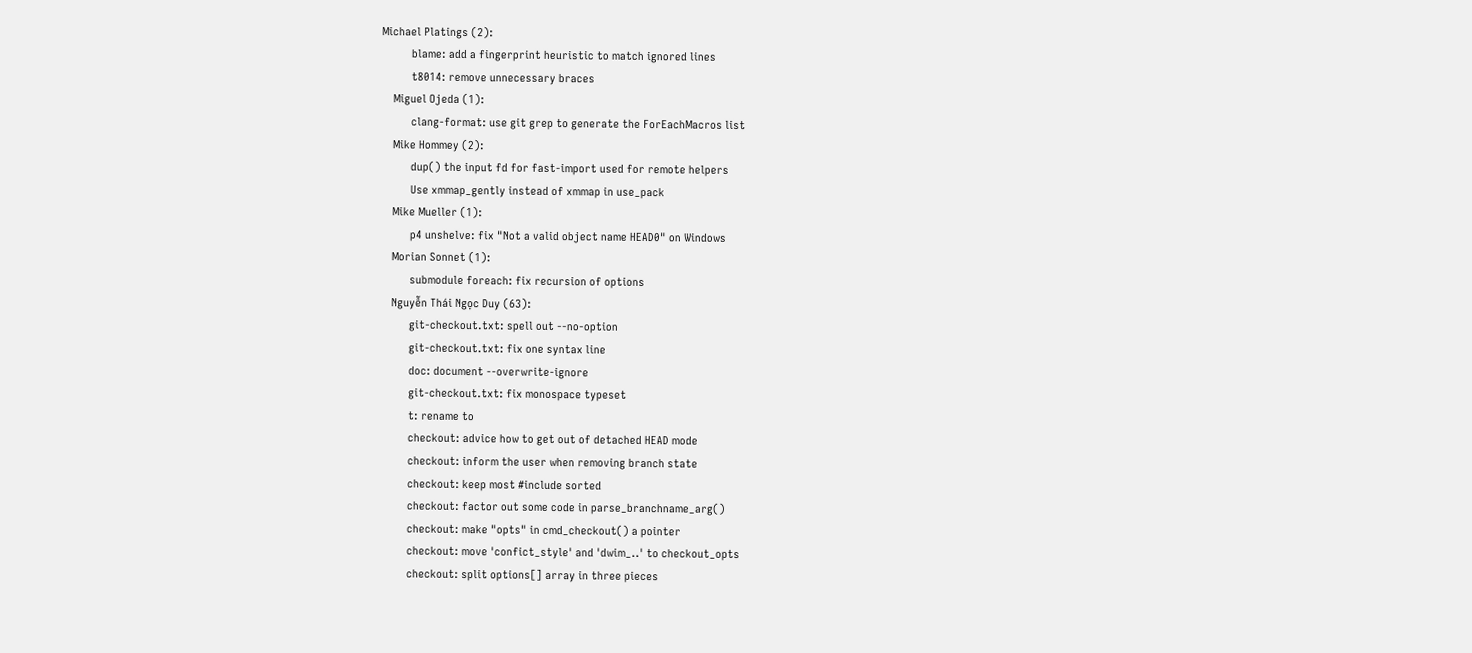Michael Platings (2):
          blame: add a fingerprint heuristic to match ignored lines
          t8014: remove unnecessary braces
    Miguel Ojeda (1):
          clang-format: use git grep to generate the ForEachMacros list
    Mike Hommey (2):
          dup() the input fd for fast-import used for remote helpers
          Use xmmap_gently instead of xmmap in use_pack
    Mike Mueller (1):
          p4 unshelve: fix "Not a valid object name HEAD0" on Windows
    Morian Sonnet (1):
          submodule foreach: fix recursion of options
    Nguyễn Thái Ngọc Duy (63):
          git-checkout.txt: spell out --no-option
          git-checkout.txt: fix one syntax line
          doc: document --overwrite-ignore
          git-checkout.txt: fix monospace typeset
          t: rename to
          checkout: advice how to get out of detached HEAD mode
          checkout: inform the user when removing branch state
          checkout: keep most #include sorted
          checkout: factor out some code in parse_branchname_arg()
          checkout: make "opts" in cmd_checkout() a pointer
          checkout: move 'confict_style' and 'dwim_..' to checkout_opts
          checkout: split options[] array in three pieces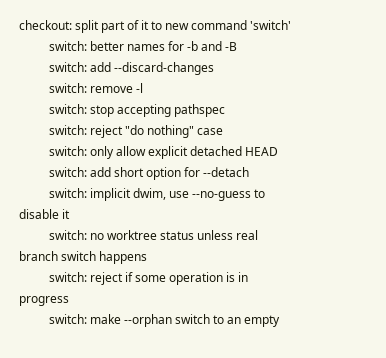checkout: split part of it to new command 'switch'
          switch: better names for -b and -B
          switch: add --discard-changes
          switch: remove -l
          switch: stop accepting pathspec
          switch: reject "do nothing" case
          switch: only allow explicit detached HEAD
          switch: add short option for --detach
          switch: implicit dwim, use --no-guess to disable it
          switch: no worktree status unless real branch switch happens
          switch: reject if some operation is in progress
          switch: make --orphan switch to an empty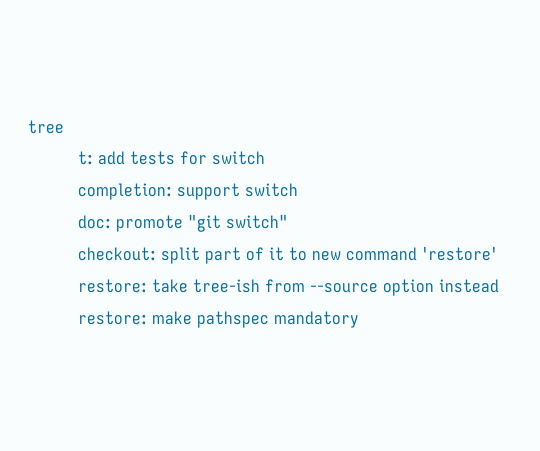tree
          t: add tests for switch
          completion: support switch
          doc: promote "git switch"
          checkout: split part of it to new command 'restore'
          restore: take tree-ish from --source option instead
          restore: make pathspec mandatory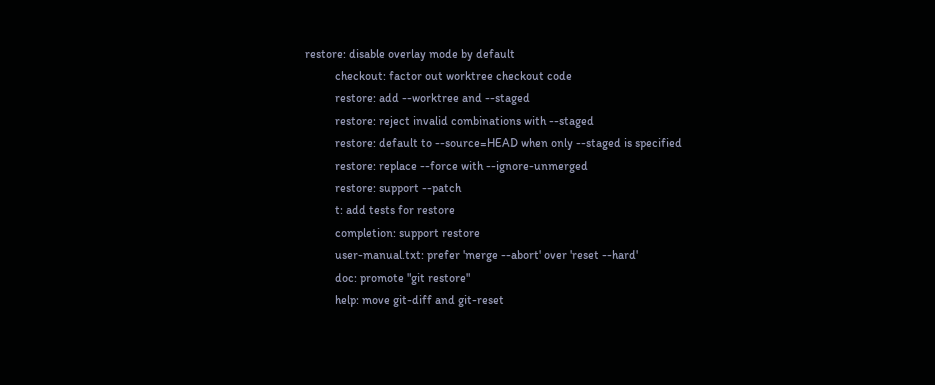restore: disable overlay mode by default
          checkout: factor out worktree checkout code
          restore: add --worktree and --staged
          restore: reject invalid combinations with --staged
          restore: default to --source=HEAD when only --staged is specified
          restore: replace --force with --ignore-unmerged
          restore: support --patch
          t: add tests for restore
          completion: support restore
          user-manual.txt: prefer 'merge --abort' over 'reset --hard'
          doc: promote "git restore"
          help: move git-diff and git-reset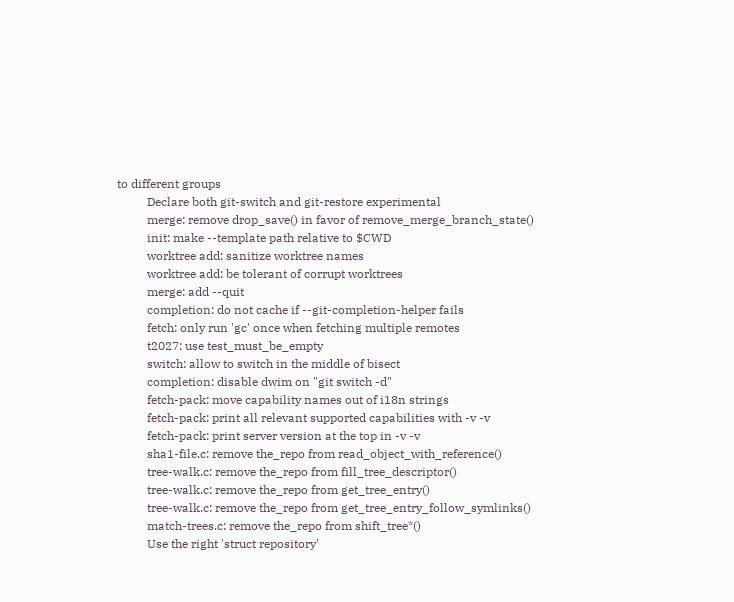to different groups
          Declare both git-switch and git-restore experimental
          merge: remove drop_save() in favor of remove_merge_branch_state()
          init: make --template path relative to $CWD
          worktree add: sanitize worktree names
          worktree add: be tolerant of corrupt worktrees
          merge: add --quit
          completion: do not cache if --git-completion-helper fails
          fetch: only run 'gc' once when fetching multiple remotes
          t2027: use test_must_be_empty
          switch: allow to switch in the middle of bisect
          completion: disable dwim on "git switch -d"
          fetch-pack: move capability names out of i18n strings
          fetch-pack: print all relevant supported capabilities with -v -v
          fetch-pack: print server version at the top in -v -v
          sha1-file.c: remove the_repo from read_object_with_reference()
          tree-walk.c: remove the_repo from fill_tree_descriptor()
          tree-walk.c: remove the_repo from get_tree_entry()
          tree-walk.c: remove the_repo from get_tree_entry_follow_symlinks()
          match-trees.c: remove the_repo from shift_tree*()
          Use the right 'struct repository'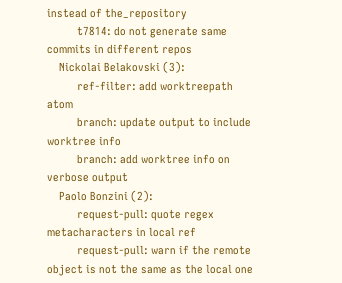instead of the_repository
          t7814: do not generate same commits in different repos
    Nickolai Belakovski (3):
          ref-filter: add worktreepath atom
          branch: update output to include worktree info
          branch: add worktree info on verbose output
    Paolo Bonzini (2):
          request-pull: quote regex metacharacters in local ref
          request-pull: warn if the remote object is not the same as the local one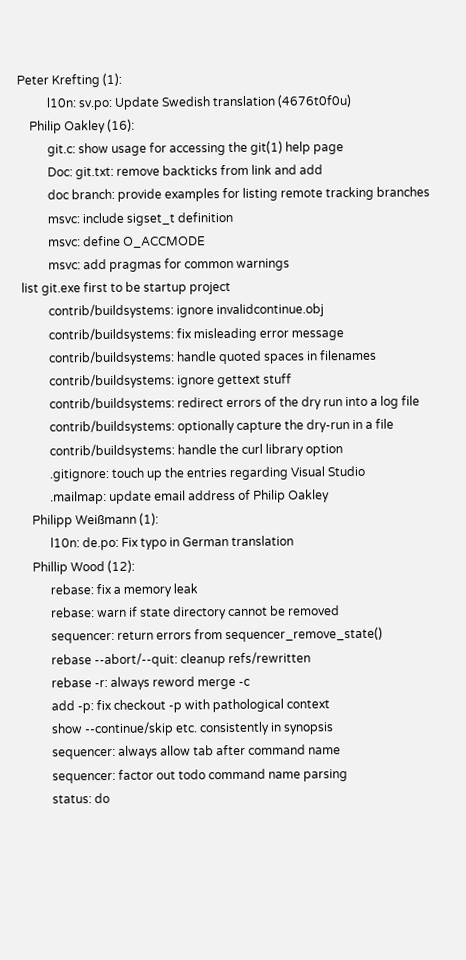Peter Krefting (1):
          l10n: sv.po: Update Swedish translation (4676t0f0u)
    Philip Oakley (16):
          git.c: show usage for accessing the git(1) help page
          Doc: git.txt: remove backticks from link and add
          doc branch: provide examples for listing remote tracking branches
          msvc: include sigset_t definition
          msvc: define O_ACCMODE
          msvc: add pragmas for common warnings
 list git.exe first to be startup project
          contrib/buildsystems: ignore invalidcontinue.obj
          contrib/buildsystems: fix misleading error message
          contrib/buildsystems: handle quoted spaces in filenames
          contrib/buildsystems: ignore gettext stuff
          contrib/buildsystems: redirect errors of the dry run into a log file
          contrib/buildsystems: optionally capture the dry-run in a file
          contrib/buildsystems: handle the curl library option
          .gitignore: touch up the entries regarding Visual Studio
          .mailmap: update email address of Philip Oakley
    Philipp Weißmann (1):
          l10n: de.po: Fix typo in German translation
    Phillip Wood (12):
          rebase: fix a memory leak
          rebase: warn if state directory cannot be removed
          sequencer: return errors from sequencer_remove_state()
          rebase --abort/--quit: cleanup refs/rewritten
          rebase -r: always reword merge -c
          add -p: fix checkout -p with pathological context
          show --continue/skip etc. consistently in synopsis
          sequencer: always allow tab after command name
          sequencer: factor out todo command name parsing
          status: do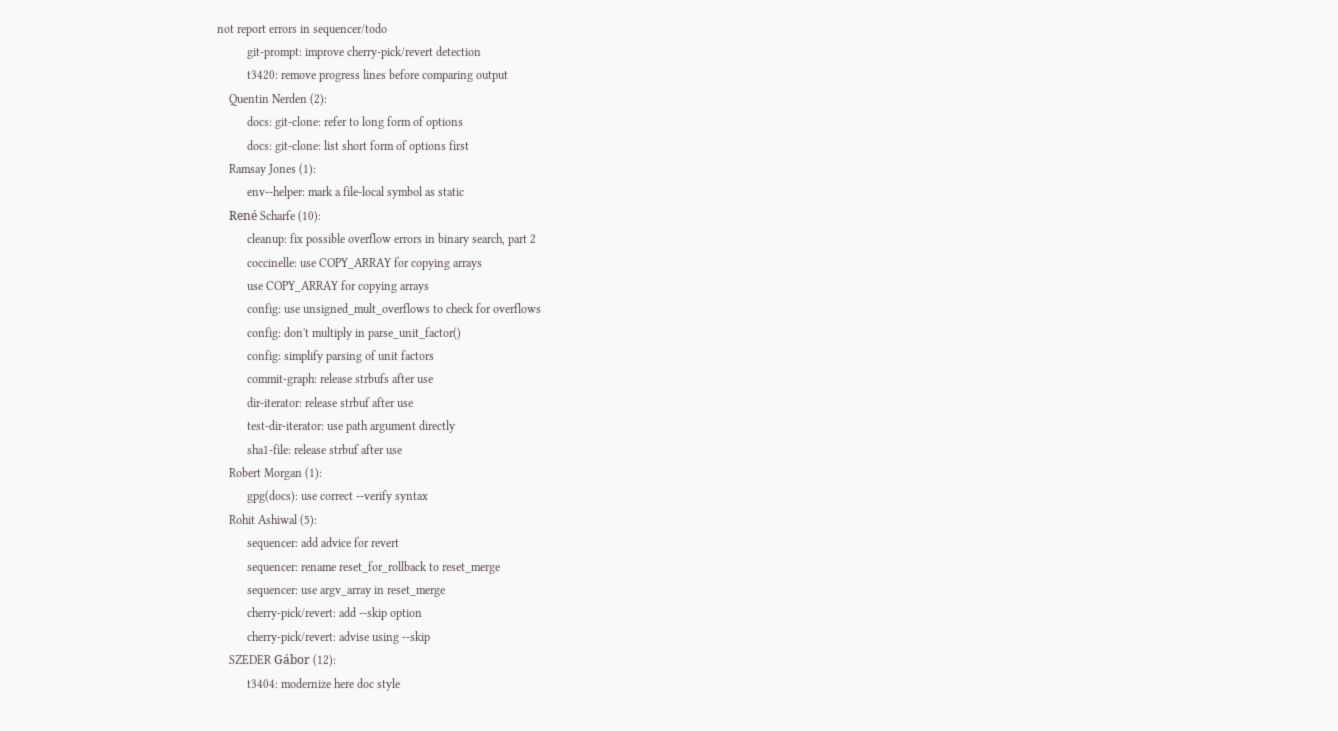not report errors in sequencer/todo
          git-prompt: improve cherry-pick/revert detection
          t3420: remove progress lines before comparing output
    Quentin Nerden (2):
          docs: git-clone: refer to long form of options
          docs: git-clone: list short form of options first
    Ramsay Jones (1):
          env--helper: mark a file-local symbol as static
    René Scharfe (10):
          cleanup: fix possible overflow errors in binary search, part 2
          coccinelle: use COPY_ARRAY for copying arrays
          use COPY_ARRAY for copying arrays
          config: use unsigned_mult_overflows to check for overflows
          config: don't multiply in parse_unit_factor()
          config: simplify parsing of unit factors
          commit-graph: release strbufs after use
          dir-iterator: release strbuf after use
          test-dir-iterator: use path argument directly
          sha1-file: release strbuf after use
    Robert Morgan (1):
          gpg(docs): use correct --verify syntax
    Rohit Ashiwal (5):
          sequencer: add advice for revert
          sequencer: rename reset_for_rollback to reset_merge
          sequencer: use argv_array in reset_merge
          cherry-pick/revert: add --skip option
          cherry-pick/revert: advise using --skip
    SZEDER Gábor (12):
          t3404: modernize here doc style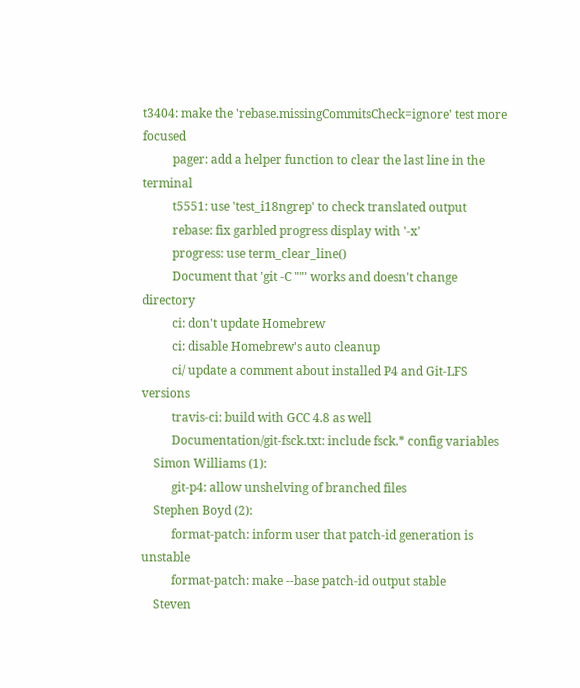t3404: make the 'rebase.missingCommitsCheck=ignore' test more focused
          pager: add a helper function to clear the last line in the terminal
          t5551: use 'test_i18ngrep' to check translated output
          rebase: fix garbled progress display with '-x'
          progress: use term_clear_line()
          Document that 'git -C ""' works and doesn't change directory
          ci: don't update Homebrew
          ci: disable Homebrew's auto cleanup
          ci/ update a comment about installed P4 and Git-LFS versions
          travis-ci: build with GCC 4.8 as well
          Documentation/git-fsck.txt: include fsck.* config variables
    Simon Williams (1):
          git-p4: allow unshelving of branched files
    Stephen Boyd (2):
          format-patch: inform user that patch-id generation is unstable
          format-patch: make --base patch-id output stable
    Steven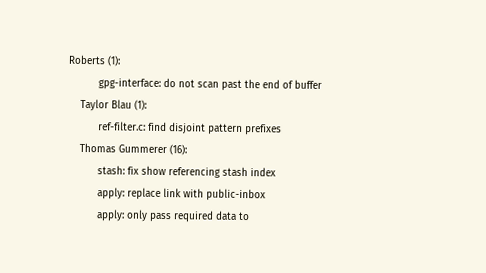Roberts (1):
          gpg-interface: do not scan past the end of buffer
    Taylor Blau (1):
          ref-filter.c: find disjoint pattern prefixes
    Thomas Gummerer (16):
          stash: fix show referencing stash index
          apply: replace link with public-inbox
          apply: only pass required data to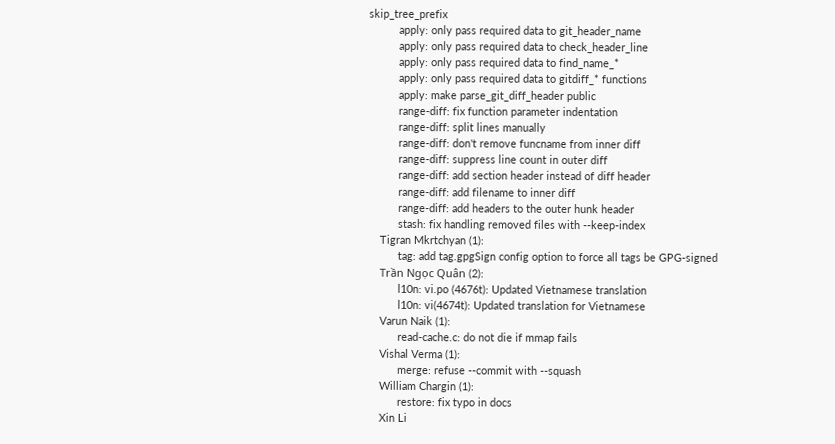skip_tree_prefix
          apply: only pass required data to git_header_name
          apply: only pass required data to check_header_line
          apply: only pass required data to find_name_*
          apply: only pass required data to gitdiff_* functions
          apply: make parse_git_diff_header public
          range-diff: fix function parameter indentation
          range-diff: split lines manually
          range-diff: don't remove funcname from inner diff
          range-diff: suppress line count in outer diff
          range-diff: add section header instead of diff header
          range-diff: add filename to inner diff
          range-diff: add headers to the outer hunk header
          stash: fix handling removed files with --keep-index
    Tigran Mkrtchyan (1):
          tag: add tag.gpgSign config option to force all tags be GPG-signed
    Trần Ngọc Quân (2):
          l10n: vi.po (4676t): Updated Vietnamese translation
          l10n: vi(4674t): Updated translation for Vietnamese
    Varun Naik (1):
          read-cache.c: do not die if mmap fails
    Vishal Verma (1):
          merge: refuse --commit with --squash
    William Chargin (1):
          restore: fix typo in docs
    Xin Li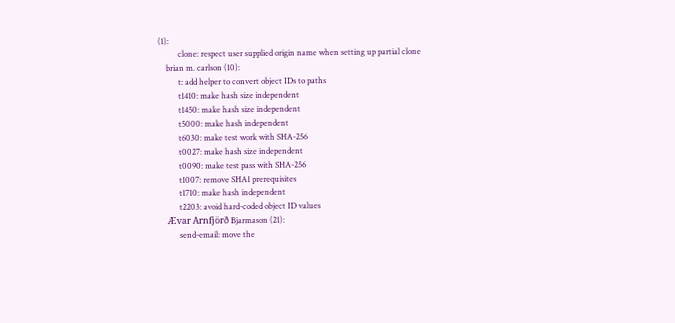(1):
          clone: respect user supplied origin name when setting up partial clone
    brian m. carlson (10):
          t: add helper to convert object IDs to paths
          t1410: make hash size independent
          t1450: make hash size independent
          t5000: make hash independent
          t6030: make test work with SHA-256
          t0027: make hash size independent
          t0090: make test pass with SHA-256
          t1007: remove SHA1 prerequisites
          t1710: make hash independent
          t2203: avoid hard-coded object ID values
    Ævar Arnfjörð Bjarmason (21):
          send-email: move the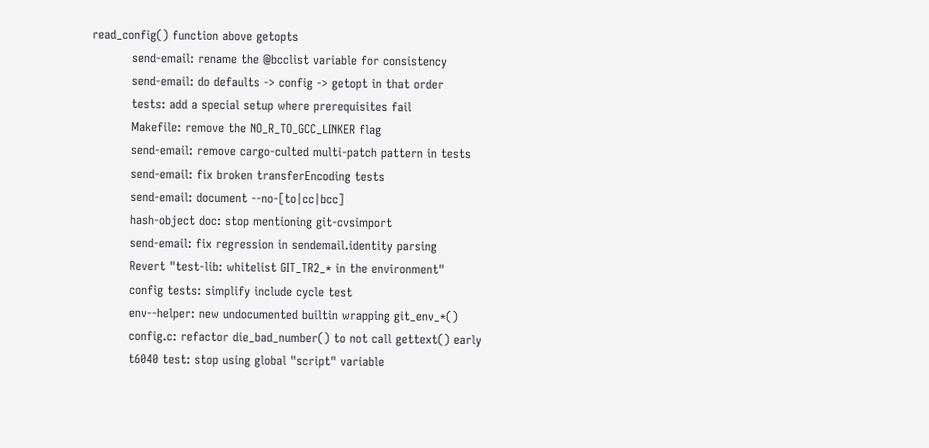read_config() function above getopts
          send-email: rename the @bcclist variable for consistency
          send-email: do defaults -> config -> getopt in that order
          tests: add a special setup where prerequisites fail
          Makefile: remove the NO_R_TO_GCC_LINKER flag
          send-email: remove cargo-culted multi-patch pattern in tests
          send-email: fix broken transferEncoding tests
          send-email: document --no-[to|cc|bcc]
          hash-object doc: stop mentioning git-cvsimport
          send-email: fix regression in sendemail.identity parsing
          Revert "test-lib: whitelist GIT_TR2_* in the environment"
          config tests: simplify include cycle test
          env--helper: new undocumented builtin wrapping git_env_*()
          config.c: refactor die_bad_number() to not call gettext() early
          t6040 test: stop using global "script" variable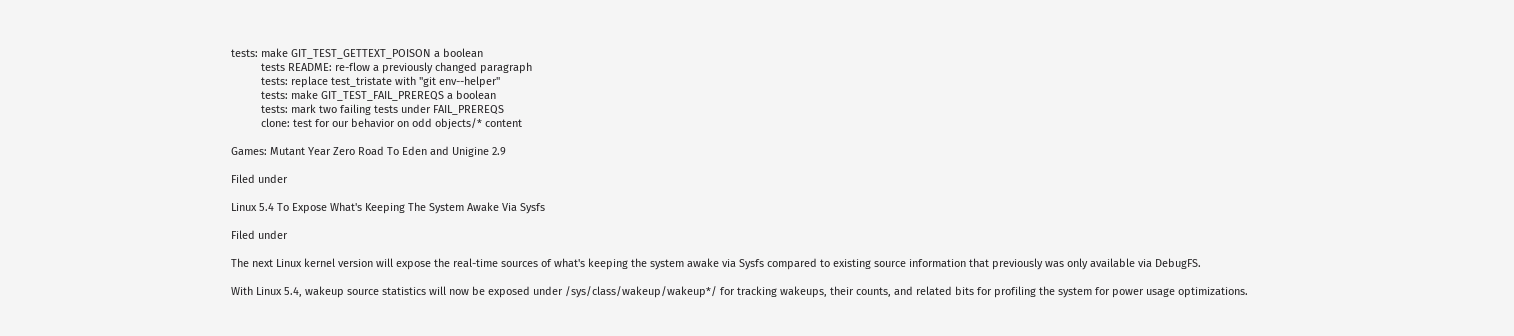tests: make GIT_TEST_GETTEXT_POISON a boolean
          tests README: re-flow a previously changed paragraph
          tests: replace test_tristate with "git env--helper"
          tests: make GIT_TEST_FAIL_PREREQS a boolean
          tests: mark two failing tests under FAIL_PREREQS
          clone: test for our behavior on odd objects/* content

Games: Mutant Year Zero Road To Eden and Unigine 2.9

Filed under

Linux 5.4 To Expose What's Keeping The System Awake Via Sysfs

Filed under

The next Linux kernel version will expose the real-time sources of what's keeping the system awake via Sysfs compared to existing source information that previously was only available via DebugFS.

With Linux 5.4, wakeup source statistics will now be exposed under /sys/class/wakeup/wakeup*/ for tracking wakeups, their counts, and related bits for profiling the system for power usage optimizations.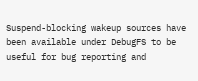Suspend-blocking wakeup sources have been available under DebugFS to be useful for bug reporting and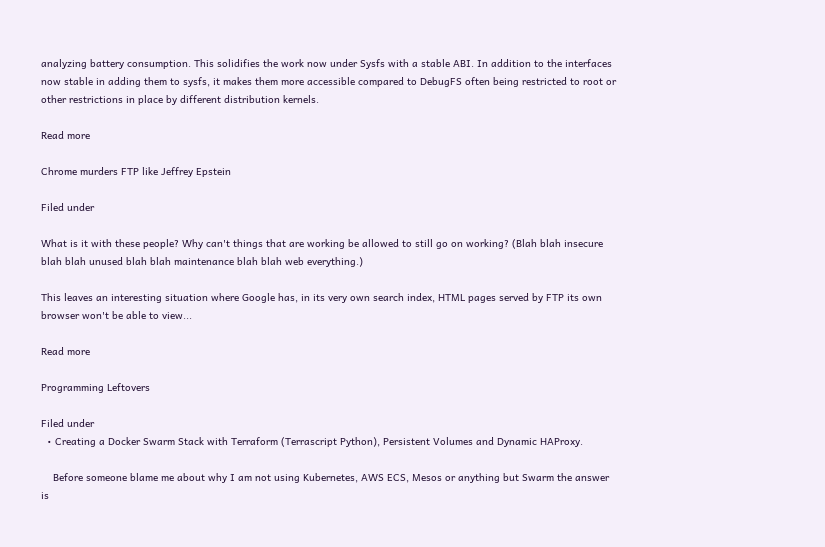analyzing battery consumption. This solidifies the work now under Sysfs with a stable ABI. In addition to the interfaces now stable in adding them to sysfs, it makes them more accessible compared to DebugFS often being restricted to root or other restrictions in place by different distribution kernels.

Read more

Chrome murders FTP like Jeffrey Epstein

Filed under

What is it with these people? Why can't things that are working be allowed to still go on working? (Blah blah insecure blah blah unused blah blah maintenance blah blah web everything.)

This leaves an interesting situation where Google has, in its very own search index, HTML pages served by FTP its own browser won't be able to view...

Read more

Programming Leftovers

Filed under
  • Creating a Docker Swarm Stack with Terraform (Terrascript Python), Persistent Volumes and Dynamic HAProxy.

    Before someone blame me about why I am not using Kubernetes, AWS ECS, Mesos or anything but Swarm the answer is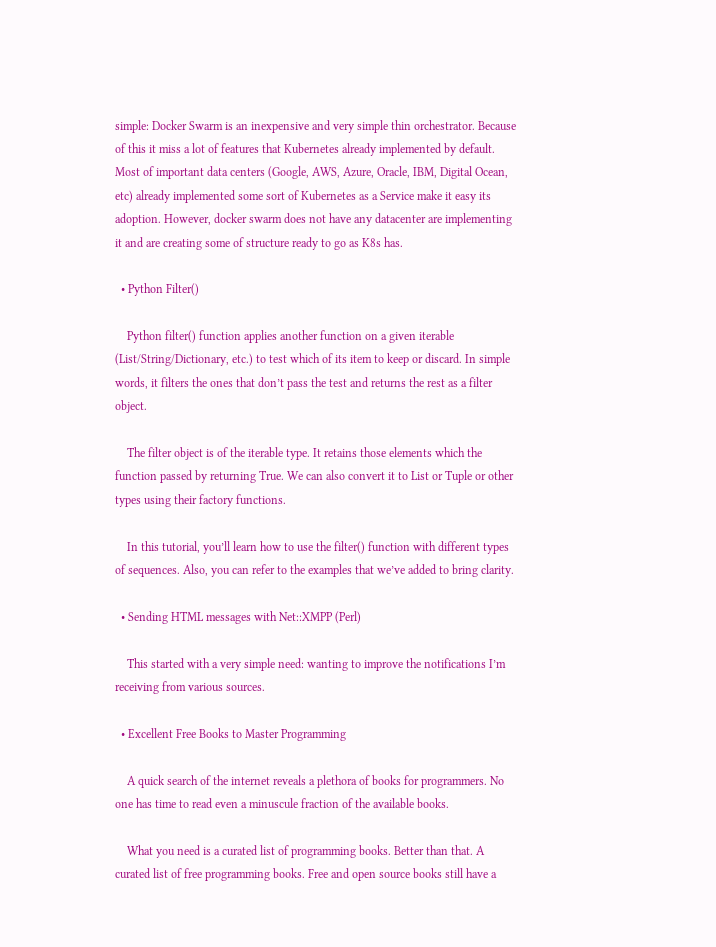simple: Docker Swarm is an inexpensive and very simple thin orchestrator. Because of this it miss a lot of features that Kubernetes already implemented by default. Most of important data centers (Google, AWS, Azure, Oracle, IBM, Digital Ocean, etc) already implemented some sort of Kubernetes as a Service make it easy its adoption. However, docker swarm does not have any datacenter are implementing it and are creating some of structure ready to go as K8s has.

  • Python Filter()

    Python filter() function applies another function on a given iterable (List/String/Dictionary, etc.) to test which of its item to keep or discard. In simple words, it filters the ones that don’t pass the test and returns the rest as a filter object.

    The filter object is of the iterable type. It retains those elements which the function passed by returning True. We can also convert it to List or Tuple or other types using their factory functions.

    In this tutorial, you’ll learn how to use the filter() function with different types of sequences. Also, you can refer to the examples that we’ve added to bring clarity.

  • Sending HTML messages with Net::XMPP (Perl)

    This started with a very simple need: wanting to improve the notifications I’m receiving from various sources.

  • Excellent Free Books to Master Programming

    A quick search of the internet reveals a plethora of books for programmers. No one has time to read even a minuscule fraction of the available books.

    What you need is a curated list of programming books. Better than that. A curated list of free programming books. Free and open source books still have a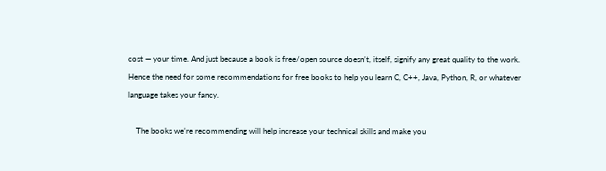cost — your time. And just because a book is free/open source doesn’t, itself, signify any great quality to the work. Hence the need for some recommendations for free books to help you learn C, C++, Java, Python, R, or whatever language takes your fancy.

    The books we’re recommending will help increase your technical skills and make you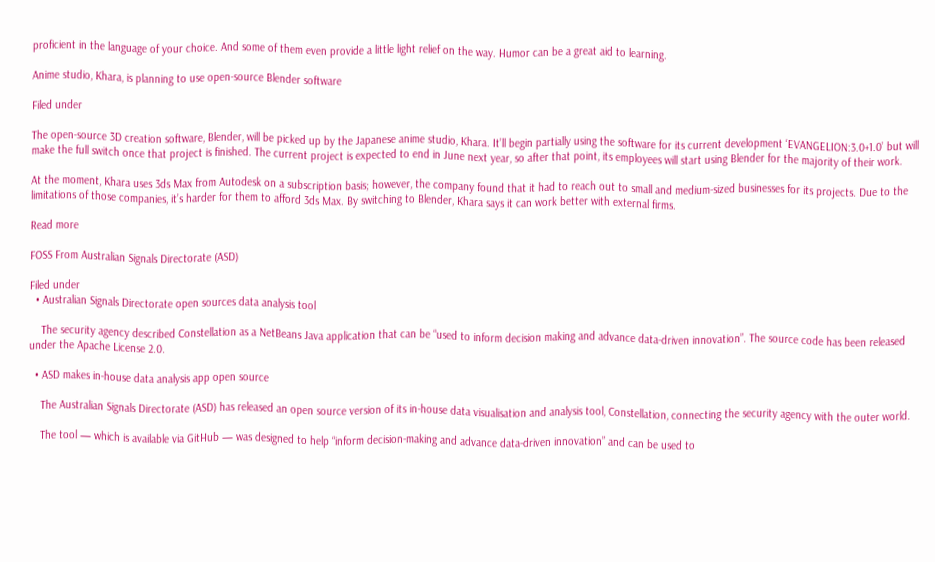proficient in the language of your choice. And some of them even provide a little light relief on the way. Humor can be a great aid to learning.

Anime studio, Khara, is planning to use open-source Blender software

Filed under

The open-source 3D creation software, Blender, will be picked up by the Japanese anime studio, Khara. It’ll begin partially using the software for its current development ‘EVANGELION:3.0+1.0’ but will make the full switch once that project is finished. The current project is expected to end in June next year, so after that point, its employees will start using Blender for the majority of their work.

At the moment, Khara uses 3ds Max from Autodesk on a subscription basis; however, the company found that it had to reach out to small and medium-sized businesses for its projects. Due to the limitations of those companies, it’s harder for them to afford 3ds Max. By switching to Blender, Khara says it can work better with external firms.

Read more

FOSS From Australian Signals Directorate (ASD)

Filed under
  • Australian Signals Directorate open sources data analysis tool

    The security agency described Constellation as a NetBeans Java application that can be “used to inform decision making and advance data-driven innovation”. The source code has been released under the Apache License 2.0.

  • ASD makes in-house data analysis app open source

    The Australian Signals Directorate (ASD) has released an open source version of its in-house data visualisation and analysis tool, Constellation, connecting the security agency with the outer world.

    The tool — which is available via GitHub — was designed to help “inform decision-making and advance data-driven innovation” and can be used to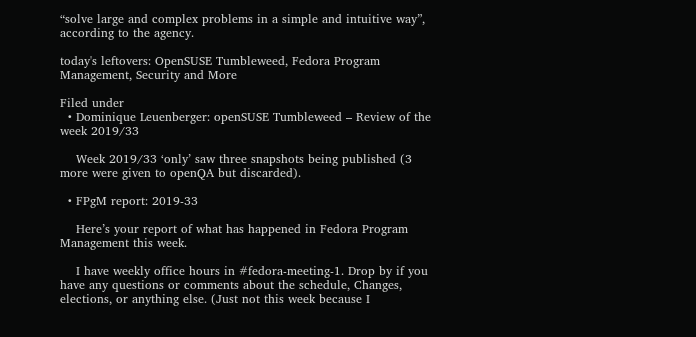“solve large and complex problems in a simple and intuitive way”, according to the agency.

today's leftovers: OpenSUSE Tumbleweed, Fedora Program Management, Security and More

Filed under
  • Dominique Leuenberger: openSUSE Tumbleweed – Review of the week 2019/33

    Week 2019/33 ‘only’ saw three snapshots being published (3 more were given to openQA but discarded).

  • FPgM report: 2019-33

    Here’s your report of what has happened in Fedora Program Management this week.

    I have weekly office hours in #fedora-meeting-1. Drop by if you have any questions or comments about the schedule, Changes, elections, or anything else. (Just not this week because I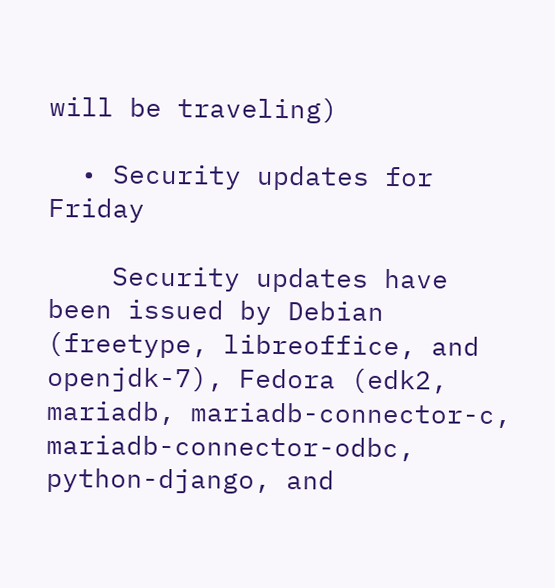will be traveling)

  • Security updates for Friday

    Security updates have been issued by Debian (freetype, libreoffice, and openjdk-7), Fedora (edk2, mariadb, mariadb-connector-c, mariadb-connector-odbc, python-django, and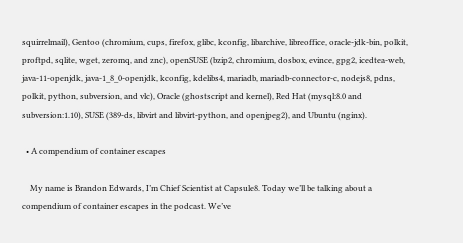squirrelmail), Gentoo (chromium, cups, firefox, glibc, kconfig, libarchive, libreoffice, oracle-jdk-bin, polkit, proftpd, sqlite, wget, zeromq, and znc), openSUSE (bzip2, chromium, dosbox, evince, gpg2, icedtea-web, java-11-openjdk, java-1_8_0-openjdk, kconfig, kdelibs4, mariadb, mariadb-connector-c, nodejs8, pdns, polkit, python, subversion, and vlc), Oracle (ghostscript and kernel), Red Hat (mysql:8.0 and subversion:1.10), SUSE (389-ds, libvirt and libvirt-python, and openjpeg2), and Ubuntu (nginx).

  • A compendium of container escapes

    My name is Brandon Edwards, I’m Chief Scientist at Capsule8. Today we’ll be talking about a compendium of container escapes in the podcast. We’ve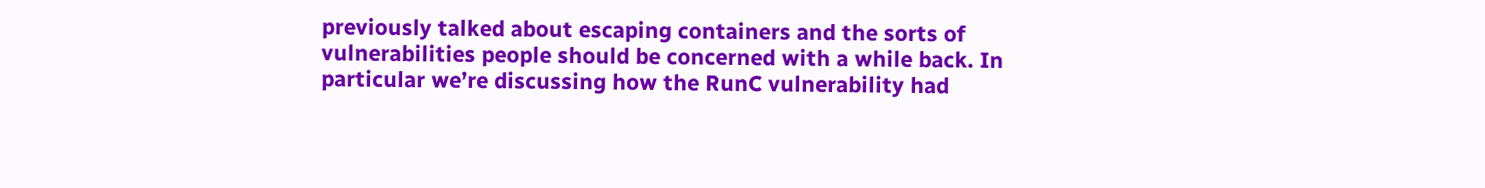previously talked about escaping containers and the sorts of vulnerabilities people should be concerned with a while back. In particular we’re discussing how the RunC vulnerability had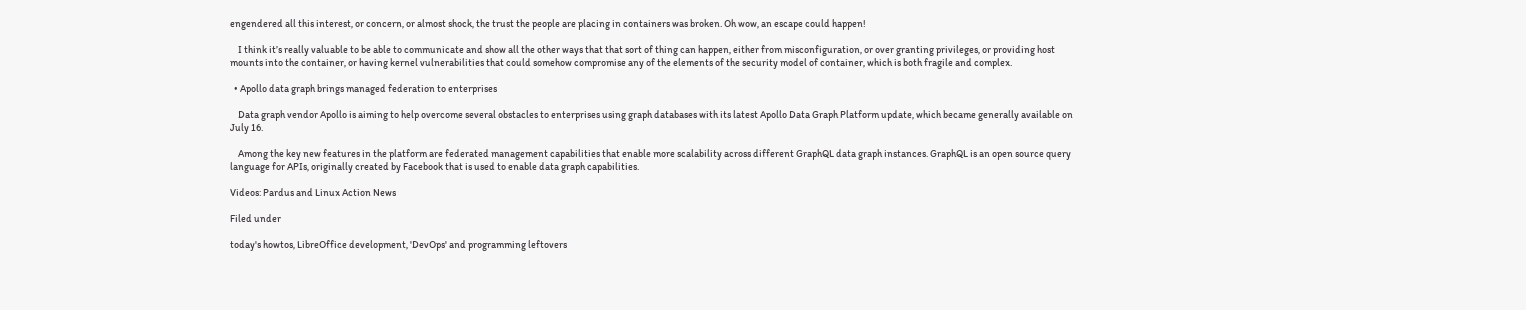engendered all this interest, or concern, or almost shock, the trust the people are placing in containers was broken. Oh wow, an escape could happen!

    I think it’s really valuable to be able to communicate and show all the other ways that that sort of thing can happen, either from misconfiguration, or over granting privileges, or providing host mounts into the container, or having kernel vulnerabilities that could somehow compromise any of the elements of the security model of container, which is both fragile and complex.

  • Apollo data graph brings managed federation to enterprises

    Data graph vendor Apollo is aiming to help overcome several obstacles to enterprises using graph databases with its latest Apollo Data Graph Platform update, which became generally available on July 16.

    Among the key new features in the platform are federated management capabilities that enable more scalability across different GraphQL data graph instances. GraphQL is an open source query language for APIs, originally created by Facebook that is used to enable data graph capabilities.

Videos: Pardus and Linux Action News

Filed under

today's howtos, LibreOffice development, 'DevOps' and programming leftovers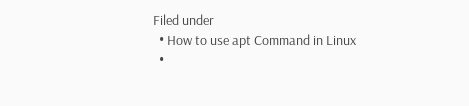Filed under
  • How to use apt Command in Linux
  •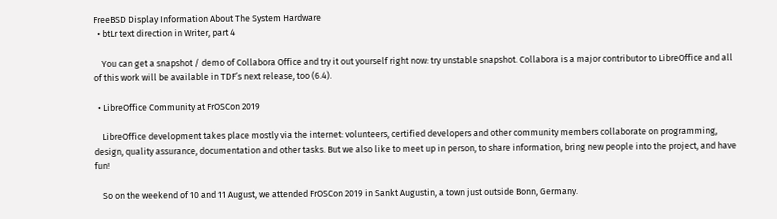FreeBSD Display Information About The System Hardware
  • btLr text direction in Writer, part 4

    You can get a snapshot / demo of Collabora Office and try it out yourself right now: try unstable snapshot. Collabora is a major contributor to LibreOffice and all of this work will be available in TDF’s next release, too (6.4).

  • LibreOffice Community at FrOSCon 2019

    LibreOffice development takes place mostly via the internet: volunteers, certified developers and other community members collaborate on programming, design, quality assurance, documentation and other tasks. But we also like to meet up in person, to share information, bring new people into the project, and have fun!

    So on the weekend of 10 and 11 August, we attended FrOSCon 2019 in Sankt Augustin, a town just outside Bonn, Germany.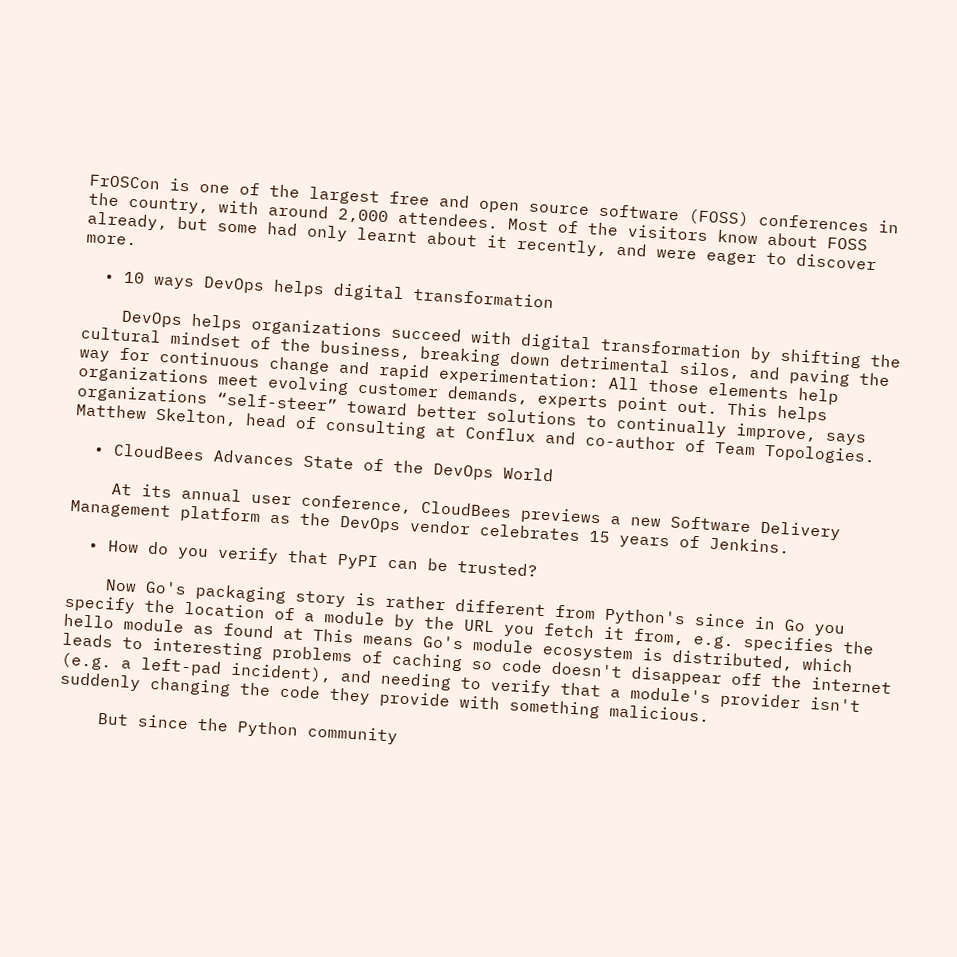FrOSCon is one of the largest free and open source software (FOSS) conferences in the country, with around 2,000 attendees. Most of the visitors know about FOSS already, but some had only learnt about it recently, and were eager to discover more.

  • 10 ways DevOps helps digital transformation

    DevOps helps organizations succeed with digital transformation by shifting the cultural mindset of the business, breaking down detrimental silos, and paving the way for continuous change and rapid experimentation: All those elements help organizations meet evolving customer demands, experts point out. This helps organizations “self-steer” toward better solutions to continually improve, says Matthew Skelton, head of consulting at Conflux and co-author of Team Topologies.

  • CloudBees Advances State of the DevOps World

    At its annual user conference, CloudBees previews a new Software Delivery Management platform as the DevOps vendor celebrates 15 years of Jenkins.

  • How do you verify that PyPI can be trusted?

    Now Go's packaging story is rather different from Python's since in Go you specify the location of a module by the URL you fetch it from, e.g. specifies the hello module as found at This means Go's module ecosystem is distributed, which leads to interesting problems of caching so code doesn't disappear off the internet (e.g. a left-pad incident), and needing to verify that a module's provider isn't suddenly changing the code they provide with something malicious.

    But since the Python community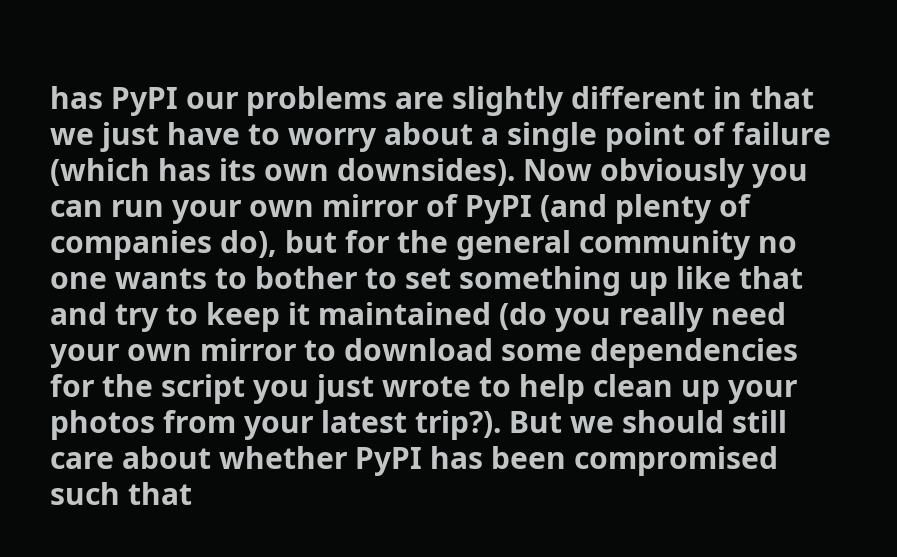has PyPI our problems are slightly different in that we just have to worry about a single point of failure (which has its own downsides). Now obviously you can run your own mirror of PyPI (and plenty of companies do), but for the general community no one wants to bother to set something up like that and try to keep it maintained (do you really need your own mirror to download some dependencies for the script you just wrote to help clean up your photos from your latest trip?). But we should still care about whether PyPI has been compromised such that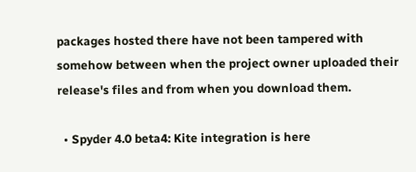packages hosted there have not been tampered with somehow between when the project owner uploaded their release's files and from when you download them.

  • Spyder 4.0 beta4: Kite integration is here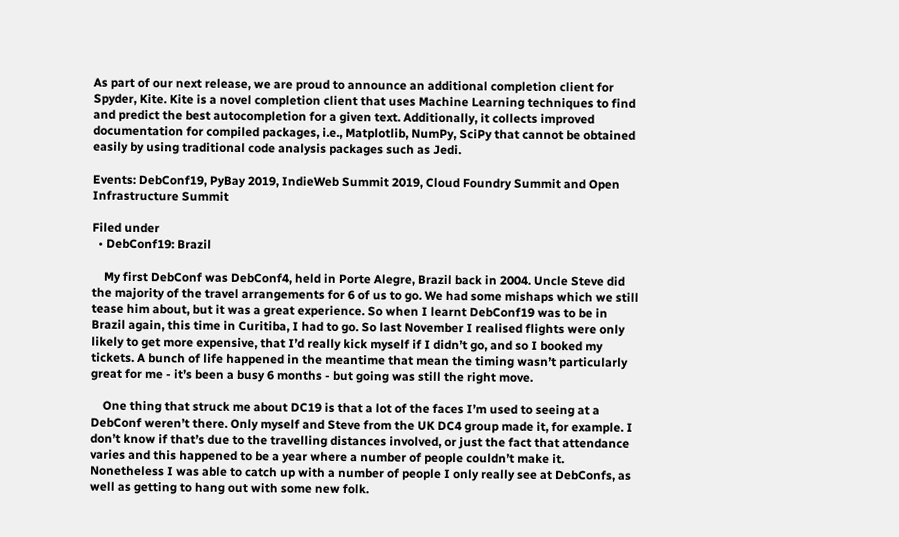As part of our next release, we are proud to announce an additional completion client for Spyder, Kite. Kite is a novel completion client that uses Machine Learning techniques to find and predict the best autocompletion for a given text. Additionally, it collects improved documentation for compiled packages, i.e., Matplotlib, NumPy, SciPy that cannot be obtained easily by using traditional code analysis packages such as Jedi.

Events: DebConf19, PyBay 2019, IndieWeb Summit 2019, Cloud Foundry Summit and Open Infrastructure Summit

Filed under
  • DebConf19: Brazil

    My first DebConf was DebConf4, held in Porte Alegre, Brazil back in 2004. Uncle Steve did the majority of the travel arrangements for 6 of us to go. We had some mishaps which we still tease him about, but it was a great experience. So when I learnt DebConf19 was to be in Brazil again, this time in Curitiba, I had to go. So last November I realised flights were only likely to get more expensive, that I’d really kick myself if I didn’t go, and so I booked my tickets. A bunch of life happened in the meantime that mean the timing wasn’t particularly great for me - it’s been a busy 6 months - but going was still the right move.

    One thing that struck me about DC19 is that a lot of the faces I’m used to seeing at a DebConf weren’t there. Only myself and Steve from the UK DC4 group made it, for example. I don’t know if that’s due to the travelling distances involved, or just the fact that attendance varies and this happened to be a year where a number of people couldn’t make it. Nonetheless I was able to catch up with a number of people I only really see at DebConfs, as well as getting to hang out with some new folk.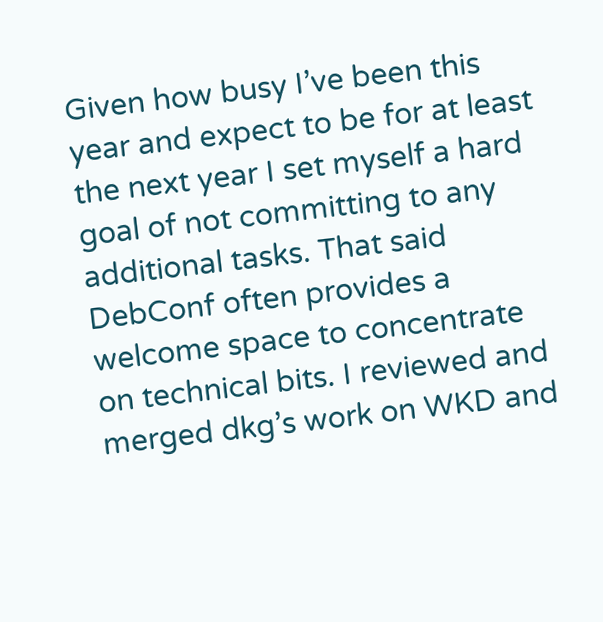Given how busy I’ve been this year and expect to be for at least the next year I set myself a hard goal of not committing to any additional tasks. That said DebConf often provides a welcome space to concentrate on technical bits. I reviewed and merged dkg’s work on WKD and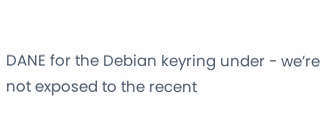DANE for the Debian keyring under - we’re not exposed to the recent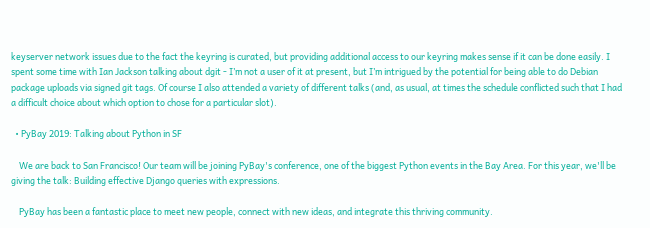keyserver network issues due to the fact the keyring is curated, but providing additional access to our keyring makes sense if it can be done easily. I spent some time with Ian Jackson talking about dgit - I’m not a user of it at present, but I’m intrigued by the potential for being able to do Debian package uploads via signed git tags. Of course I also attended a variety of different talks (and, as usual, at times the schedule conflicted such that I had a difficult choice about which option to chose for a particular slot).

  • PyBay 2019: Talking about Python in SF

    We are back to San Francisco! Our team will be joining PyBay's conference, one of the biggest Python events in the Bay Area. For this year, we'll be giving the talk: Building effective Django queries with expressions.

    PyBay has been a fantastic place to meet new people, connect with new ideas, and integrate this thriving community.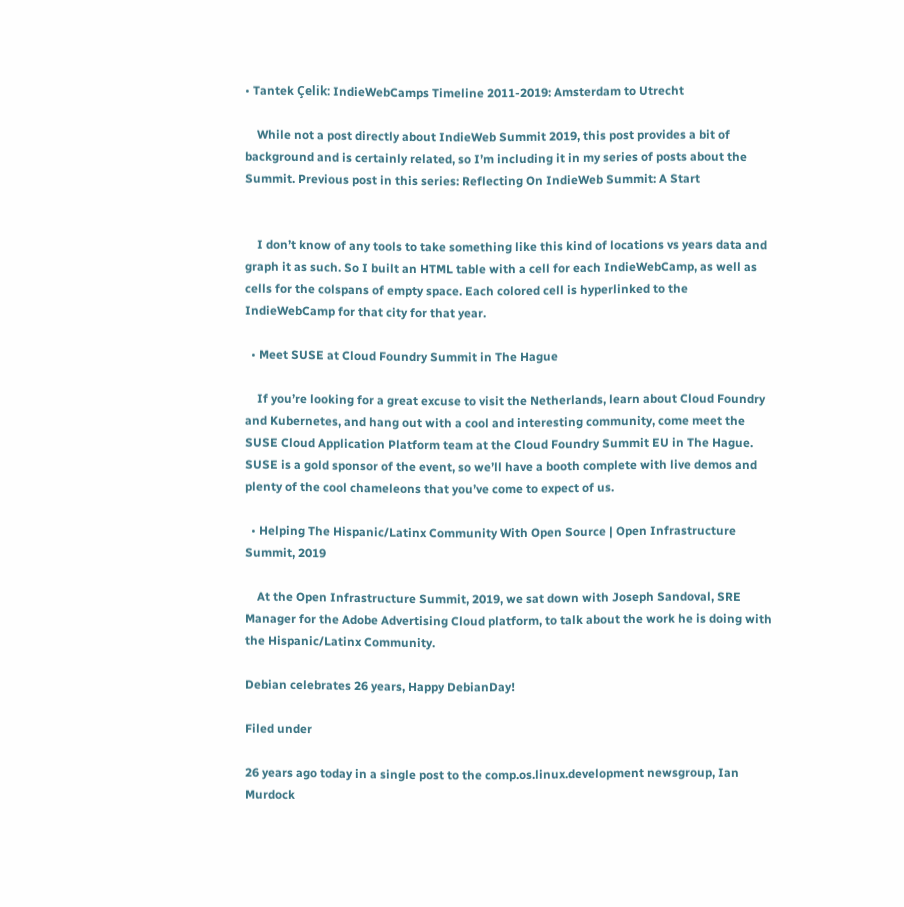• Tantek Çelik: IndieWebCamps Timeline 2011-2019: Amsterdam to Utrecht

    While not a post directly about IndieWeb Summit 2019, this post provides a bit of background and is certainly related, so I’m including it in my series of posts about the Summit. Previous post in this series: Reflecting On IndieWeb Summit: A Start


    I don’t know of any tools to take something like this kind of locations vs years data and graph it as such. So I built an HTML table with a cell for each IndieWebCamp, as well as cells for the colspans of empty space. Each colored cell is hyperlinked to the IndieWebCamp for that city for that year.

  • Meet SUSE at Cloud Foundry Summit in The Hague

    If you’re looking for a great excuse to visit the Netherlands, learn about Cloud Foundry and Kubernetes, and hang out with a cool and interesting community, come meet the SUSE Cloud Application Platform team at the Cloud Foundry Summit EU in The Hague. SUSE is a gold sponsor of the event, so we’ll have a booth complete with live demos and plenty of the cool chameleons that you’ve come to expect of us.

  • Helping The Hispanic/Latinx Community With Open Source | Open Infrastructure Summit, 2019

    At the Open Infrastructure Summit, 2019, we sat down with Joseph Sandoval, SRE Manager for the Adobe Advertising Cloud platform, to talk about the work he is doing with the Hispanic/Latinx Community.

Debian celebrates 26 years, Happy DebianDay!

Filed under

26 years ago today in a single post to the comp.os.linux.development newsgroup, Ian Murdock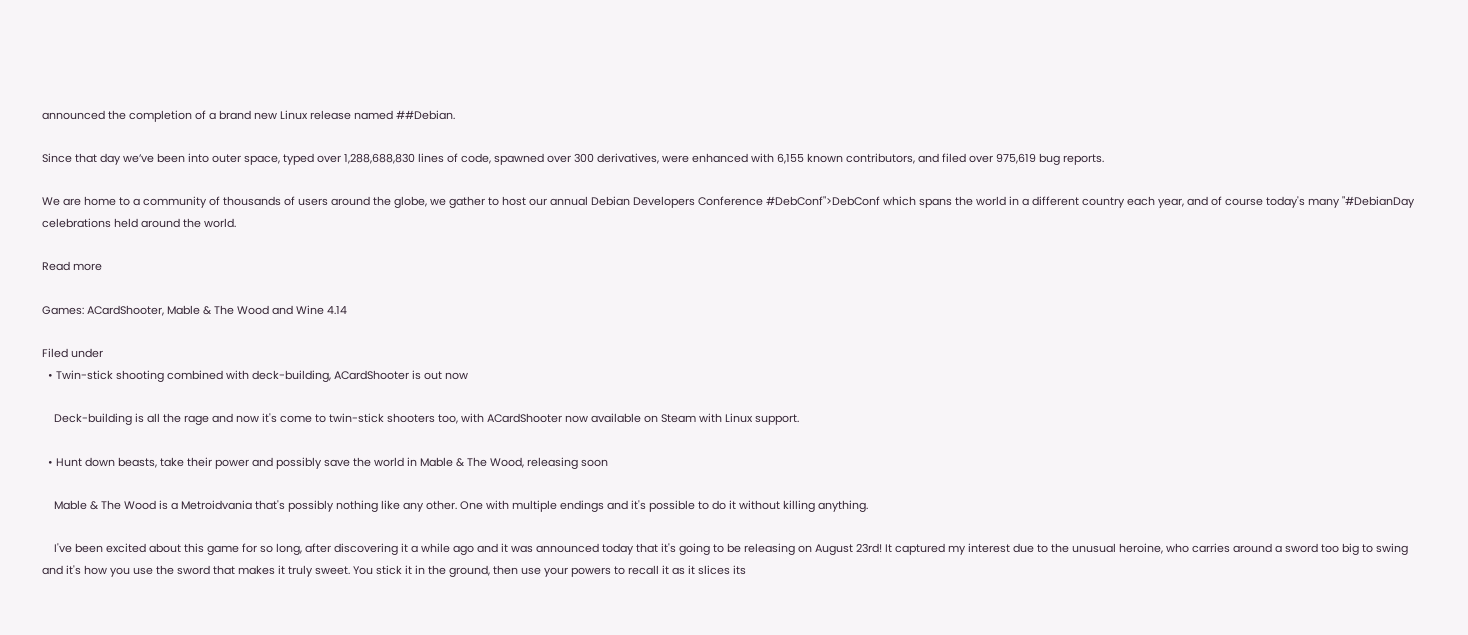announced the completion of a brand new Linux release named ##Debian.

Since that day we’ve been into outer space, typed over 1,288,688,830 lines of code, spawned over 300 derivatives, were enhanced with 6,155 known contributors, and filed over 975,619 bug reports.

We are home to a community of thousands of users around the globe, we gather to host our annual Debian Developers Conference #DebConf">DebConf which spans the world in a different country each year, and of course today's many "#DebianDay celebrations held around the world.

Read more

Games: ACardShooter, Mable & The Wood and Wine 4.14

Filed under
  • Twin-stick shooting combined with deck-building, ACardShooter is out now

    Deck-building is all the rage and now it's come to twin-stick shooters too, with ACardShooter now available on Steam with Linux support.

  • Hunt down beasts, take their power and possibly save the world in Mable & The Wood, releasing soon

    Mable & The Wood is a Metroidvania that's possibly nothing like any other. One with multiple endings and it's possible to do it without killing anything.

    I've been excited about this game for so long, after discovering it a while ago and it was announced today that it's going to be releasing on August 23rd! It captured my interest due to the unusual heroine, who carries around a sword too big to swing and it's how you use the sword that makes it truly sweet. You stick it in the ground, then use your powers to recall it as it slices its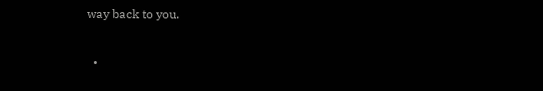way back to you.

  •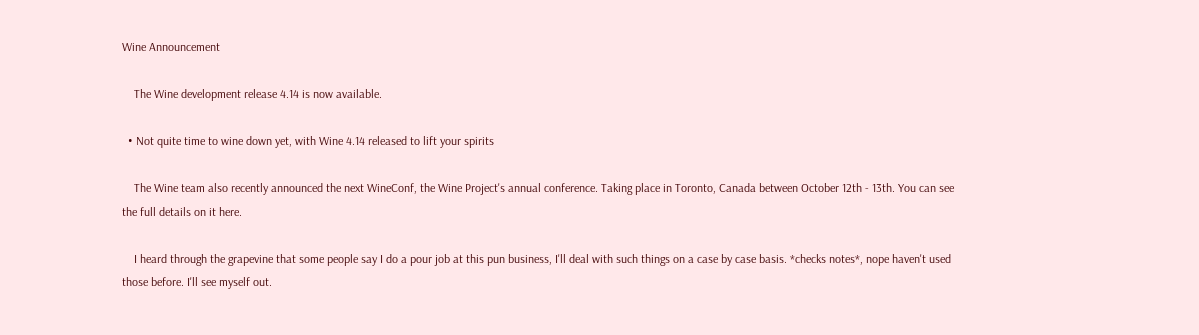Wine Announcement

    The Wine development release 4.14 is now available.

  • Not quite time to wine down yet, with Wine 4.14 released to lift your spirits

    The Wine team also recently announced the next WineConf, the Wine Project's annual conference. Taking place in Toronto, Canada between October 12th - 13th. You can see the full details on it here.

    I heard through the grapevine that some people say I do a pour job at this pun business, I'll deal with such things on a case by case basis. *checks notes*, nope haven't used those before. I'll see myself out.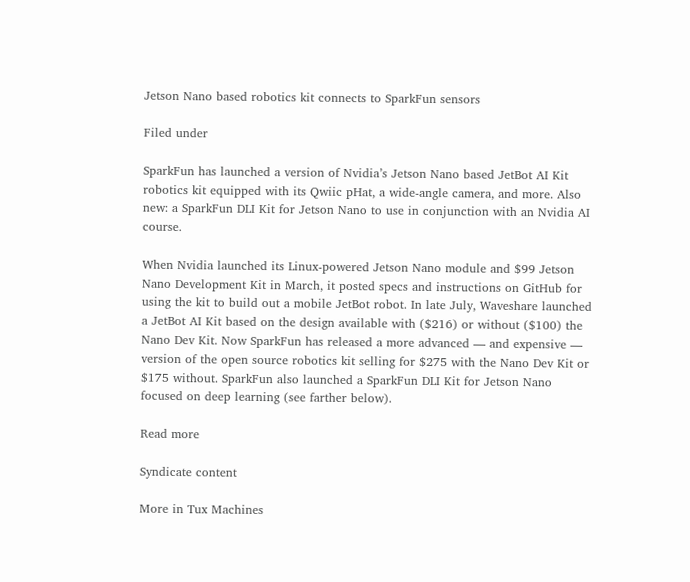Jetson Nano based robotics kit connects to SparkFun sensors

Filed under

SparkFun has launched a version of Nvidia’s Jetson Nano based JetBot AI Kit robotics kit equipped with its Qwiic pHat, a wide-angle camera, and more. Also new: a SparkFun DLI Kit for Jetson Nano to use in conjunction with an Nvidia AI course.

When Nvidia launched its Linux-powered Jetson Nano module and $99 Jetson Nano Development Kit in March, it posted specs and instructions on GitHub for using the kit to build out a mobile JetBot robot. In late July, Waveshare launched a JetBot AI Kit based on the design available with ($216) or without ($100) the Nano Dev Kit. Now SparkFun has released a more advanced — and expensive — version of the open source robotics kit selling for $275 with the Nano Dev Kit or $175 without. SparkFun also launched a SparkFun DLI Kit for Jetson Nano focused on deep learning (see farther below).

Read more

Syndicate content

More in Tux Machines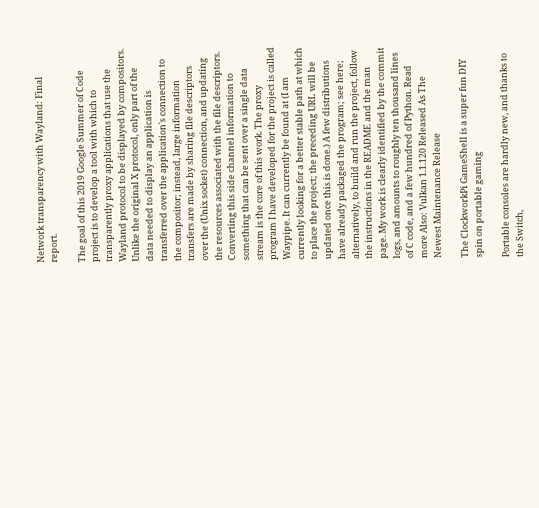Network transparency with Wayland: Final report.

The goal of this 2019 Google Summer of Code project is to develop a tool with which to transparently proxy applications that use the Wayland protocol to be displayed by compositors. Unlike the original X protocol, only part of the data needed to display an application is transferred over the application's connection to the compositor; instead, large information transfers are made by sharing file descriptors over the (Unix socket) connection, and updating the resources associated with the file descriptors. Converting this side channel information to something that can be sent over a single data stream is the core of this work. The proxy program I have developed for the project is called Waypipe. It can currently be found at (I am currently looking for a better stable path at which to place the project; the preceding URL will be updated once this is done.) A few distributions have already packaged the program; see here; alternatively, to build and run the project, follow the instructions in the README and the man page. My work is clearly identified by the commit logs, and amounts to roughly ten thousand lines of C code, and a few hundred of Python. Read more Also: Vulkan 1.1.120 Released As The Newest Maintenance Release

The ClockworkPi GameShell is a super fun DIY spin on portable gaming

Portable consoles are hardly new, and thanks to the Switch,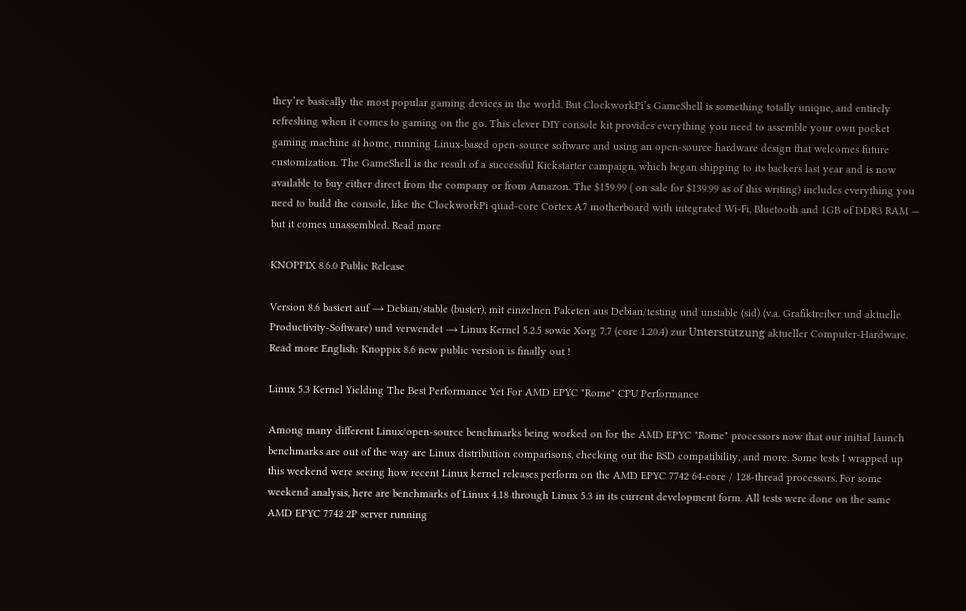they’re basically the most popular gaming devices in the world. But ClockworkPi’s GameShell is something totally unique, and entirely refreshing when it comes to gaming on the go. This clever DIY console kit provides everything you need to assemble your own pocket gaming machine at home, running Linux-based open-source software and using an open-source hardware design that welcomes future customization. The GameShell is the result of a successful Kickstarter campaign, which began shipping to its backers last year and is now available to buy either direct from the company or from Amazon. The $159.99 ( on sale for $139.99 as of this writing) includes everything you need to build the console, like the ClockworkPi quad-core Cortex A7 motherboard with integrated Wi-Fi, Bluetooth and 1GB of DDR3 RAM — but it comes unassembled. Read more

KNOPPIX 8.6.0 Public Release

Version 8.6 basiert auf → Debian/stable (buster), mit einzelnen Paketen aus Debian/testing und unstable (sid) (v.a. Grafiktreiber und aktuelle Productivity-Software) und verwendet → Linux Kernel 5.2.5 sowie Xorg 7.7 (core 1.20.4) zur Unterstützung aktueller Computer-Hardware. Read more English: Knoppix 8.6 new public version is finally out !

Linux 5.3 Kernel Yielding The Best Performance Yet For AMD EPYC "Rome" CPU Performance

Among many different Linux/open-source benchmarks being worked on for the AMD EPYC "Rome" processors now that our initial launch benchmarks are out of the way are Linux distribution comparisons, checking out the BSD compatibility, and more. Some tests I wrapped up this weekend were seeing how recent Linux kernel releases perform on the AMD EPYC 7742 64-core / 128-thread processors. For some weekend analysis, here are benchmarks of Linux 4.18 through Linux 5.3 in its current development form. All tests were done on the same AMD EPYC 7742 2P server running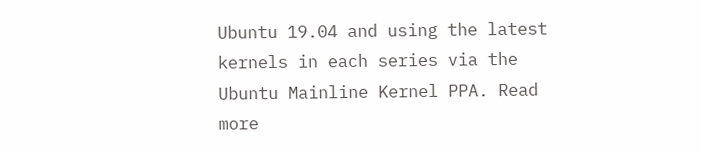Ubuntu 19.04 and using the latest kernels in each series via the Ubuntu Mainline Kernel PPA. Read more